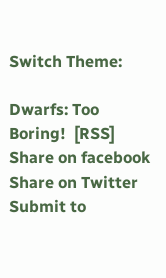Switch Theme:

Dwarfs: Too Boring!  [RSS] Share on facebook Share on Twitter Submit to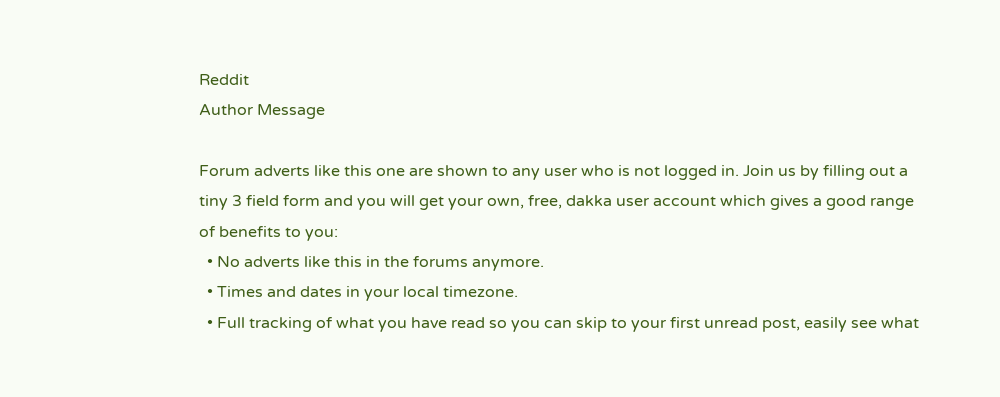Reddit
Author Message

Forum adverts like this one are shown to any user who is not logged in. Join us by filling out a tiny 3 field form and you will get your own, free, dakka user account which gives a good range of benefits to you:
  • No adverts like this in the forums anymore.
  • Times and dates in your local timezone.
  • Full tracking of what you have read so you can skip to your first unread post, easily see what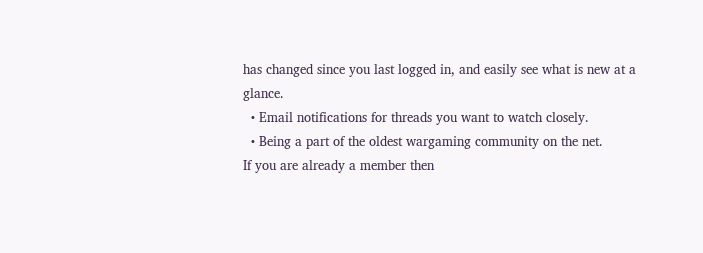has changed since you last logged in, and easily see what is new at a glance.
  • Email notifications for threads you want to watch closely.
  • Being a part of the oldest wargaming community on the net.
If you are already a member then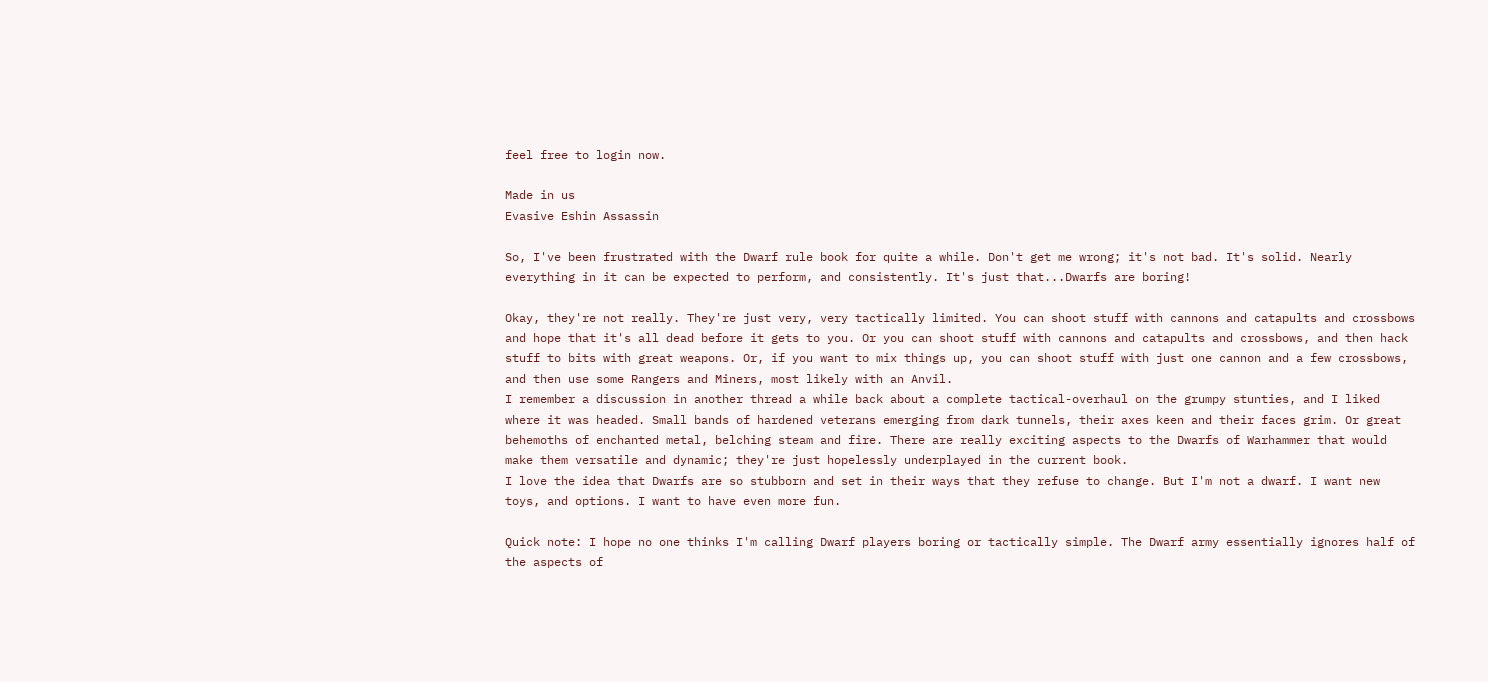feel free to login now.

Made in us
Evasive Eshin Assassin

So, I've been frustrated with the Dwarf rule book for quite a while. Don't get me wrong; it's not bad. It's solid. Nearly everything in it can be expected to perform, and consistently. It's just that...Dwarfs are boring!

Okay, they're not really. They're just very, very tactically limited. You can shoot stuff with cannons and catapults and crossbows and hope that it's all dead before it gets to you. Or you can shoot stuff with cannons and catapults and crossbows, and then hack stuff to bits with great weapons. Or, if you want to mix things up, you can shoot stuff with just one cannon and a few crossbows, and then use some Rangers and Miners, most likely with an Anvil.
I remember a discussion in another thread a while back about a complete tactical-overhaul on the grumpy stunties, and I liked where it was headed. Small bands of hardened veterans emerging from dark tunnels, their axes keen and their faces grim. Or great behemoths of enchanted metal, belching steam and fire. There are really exciting aspects to the Dwarfs of Warhammer that would make them versatile and dynamic; they're just hopelessly underplayed in the current book.
I love the idea that Dwarfs are so stubborn and set in their ways that they refuse to change. But I'm not a dwarf. I want new toys, and options. I want to have even more fun.

Quick note: I hope no one thinks I'm calling Dwarf players boring or tactically simple. The Dwarf army essentially ignores half of the aspects of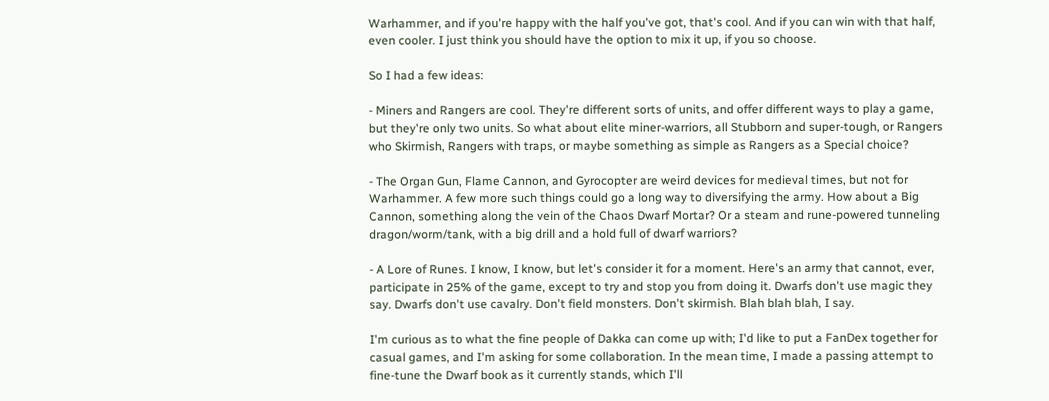Warhammer, and if you're happy with the half you've got, that's cool. And if you can win with that half, even cooler. I just think you should have the option to mix it up, if you so choose.

So I had a few ideas:

- Miners and Rangers are cool. They're different sorts of units, and offer different ways to play a game, but they're only two units. So what about elite miner-warriors, all Stubborn and super-tough, or Rangers who Skirmish, Rangers with traps, or maybe something as simple as Rangers as a Special choice?

- The Organ Gun, Flame Cannon, and Gyrocopter are weird devices for medieval times, but not for Warhammer. A few more such things could go a long way to diversifying the army. How about a Big Cannon, something along the vein of the Chaos Dwarf Mortar? Or a steam and rune-powered tunneling dragon/worm/tank, with a big drill and a hold full of dwarf warriors?

- A Lore of Runes. I know, I know, but let's consider it for a moment. Here's an army that cannot, ever, participate in 25% of the game, except to try and stop you from doing it. Dwarfs don't use magic they say. Dwarfs don't use cavalry. Don't field monsters. Don't skirmish. Blah blah blah, I say.

I'm curious as to what the fine people of Dakka can come up with; I'd like to put a FanDex together for casual games, and I'm asking for some collaboration. In the mean time, I made a passing attempt to fine-tune the Dwarf book as it currently stands, which I'll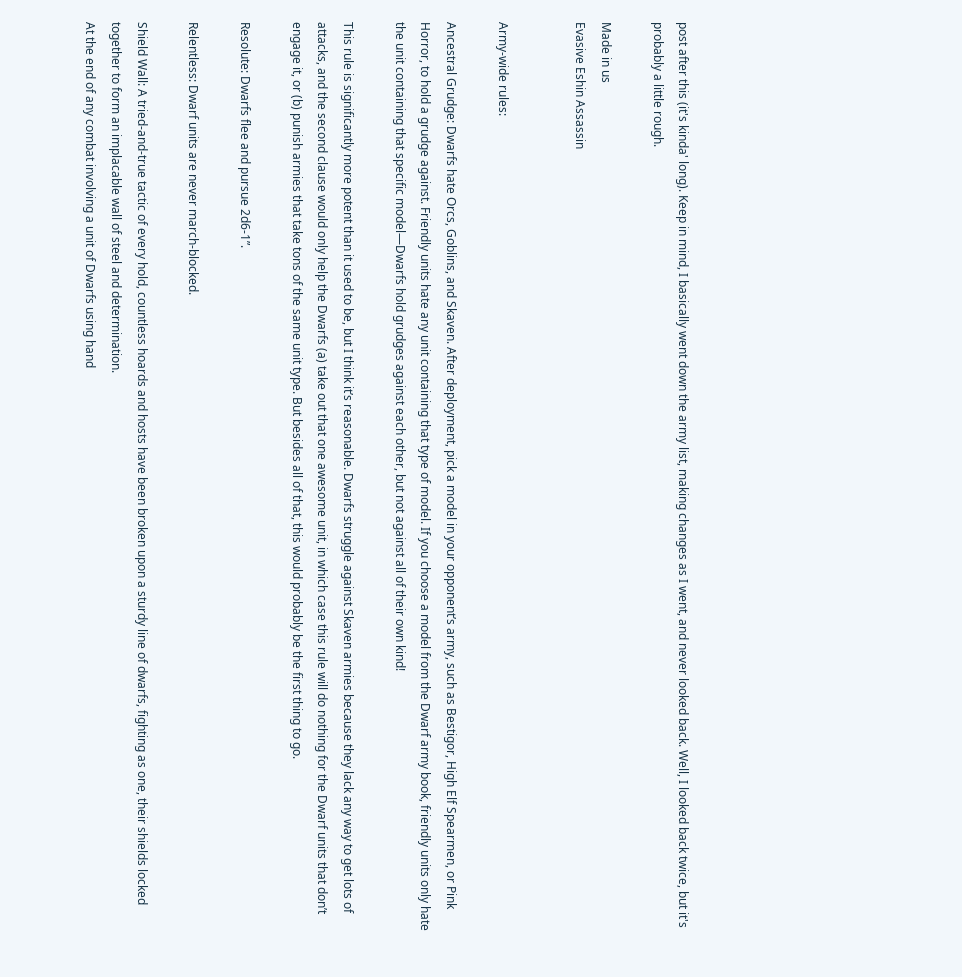post after this (it's kinda' long). Keep in mind, I basically went down the army list, making changes as I went, and never looked back. Well, I looked back twice, but it's probably a little rough.

Made in us
Evasive Eshin Assassin


Army-wide rules:

Ancestral Grudge: Dwarfs hate Orcs, Goblins, and Skaven. After deployment, pick a model in your opponent’s army, such as Bestigor, High Elf Spearmen, or Pink Horror, to hold a grudge against. Friendly units hate any unit containing that type of model. If you choose a model from the Dwarf army book, friendly units only hate the unit containing that specific model—Dwarfs hold grudges against each other, but not against all of their own kind!

This rule is significantly more potent than it used to be, but I think it’s reasonable. Dwarfs struggle against Skaven armies because they lack any way to get lots of attacks, and the second clause would only help the Dwarfs (a) take out that one awesome unit, in which case this rule will do nothing for the Dwarf units that don’t engage it, or (b) punish armies that take tons of the same unit type. But besides all of that, this would probably be the first thing to go.

Resolute: Dwarfs flee and pursue 2d6-1”.

Relentless: Dwarf units are never march-blocked.

Shield Wall: A tried-and-true tactic of every hold, countless hoards and hosts have been broken upon a sturdy line of dwarfs, fighting as one, their shields locked together to form an implacable wall of steel and determination.
At the end of any combat involving a unit of Dwarfs using hand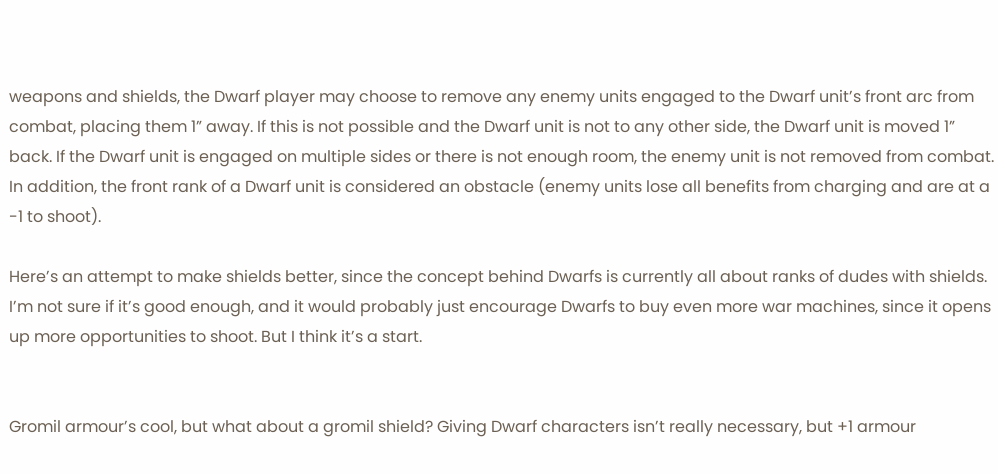weapons and shields, the Dwarf player may choose to remove any enemy units engaged to the Dwarf unit’s front arc from combat, placing them 1” away. If this is not possible and the Dwarf unit is not to any other side, the Dwarf unit is moved 1” back. If the Dwarf unit is engaged on multiple sides or there is not enough room, the enemy unit is not removed from combat. In addition, the front rank of a Dwarf unit is considered an obstacle (enemy units lose all benefits from charging and are at a -1 to shoot).

Here’s an attempt to make shields better, since the concept behind Dwarfs is currently all about ranks of dudes with shields. I’m not sure if it’s good enough, and it would probably just encourage Dwarfs to buy even more war machines, since it opens up more opportunities to shoot. But I think it’s a start.


Gromil armour’s cool, but what about a gromil shield? Giving Dwarf characters isn’t really necessary, but +1 armour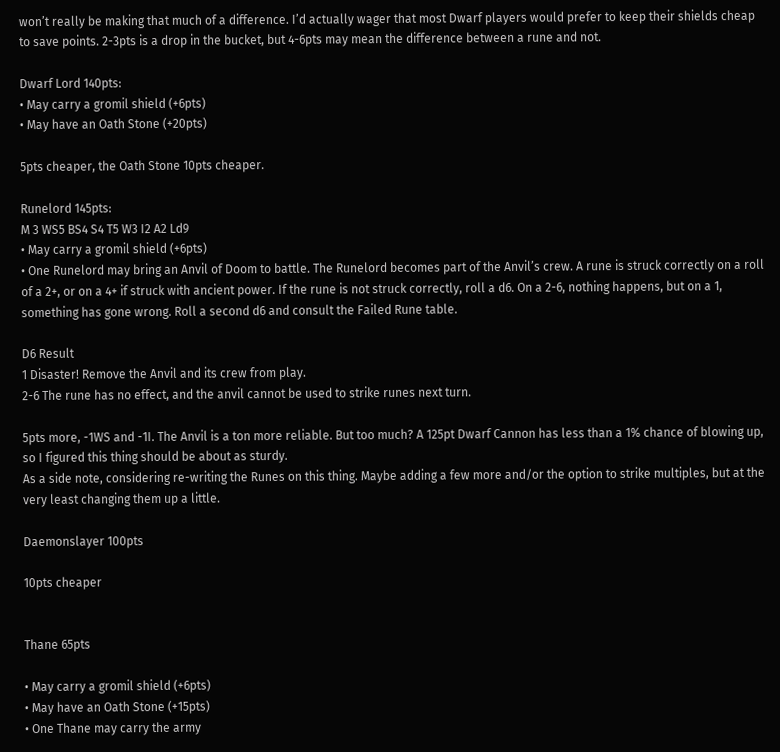won’t really be making that much of a difference. I’d actually wager that most Dwarf players would prefer to keep their shields cheap to save points. 2-3pts is a drop in the bucket, but 4-6pts may mean the difference between a rune and not.

Dwarf Lord 140pts:
• May carry a gromil shield (+6pts)
• May have an Oath Stone (+20pts)

5pts cheaper, the Oath Stone 10pts cheaper.

Runelord 145pts:
M 3 WS5 BS4 S4 T5 W3 I2 A2 Ld9
• May carry a gromil shield (+6pts)
• One Runelord may bring an Anvil of Doom to battle. The Runelord becomes part of the Anvil’s crew. A rune is struck correctly on a roll of a 2+, or on a 4+ if struck with ancient power. If the rune is not struck correctly, roll a d6. On a 2-6, nothing happens, but on a 1, something has gone wrong. Roll a second d6 and consult the Failed Rune table.

D6 Result
1 Disaster! Remove the Anvil and its crew from play.
2-6 The rune has no effect, and the anvil cannot be used to strike runes next turn.

5pts more, -1WS and -1I. The Anvil is a ton more reliable. But too much? A 125pt Dwarf Cannon has less than a 1% chance of blowing up, so I figured this thing should be about as sturdy.
As a side note, considering re-writing the Runes on this thing. Maybe adding a few more and/or the option to strike multiples, but at the very least changing them up a little.

Daemonslayer 100pts

10pts cheaper


Thane 65pts

• May carry a gromil shield (+6pts)
• May have an Oath Stone (+15pts)
• One Thane may carry the army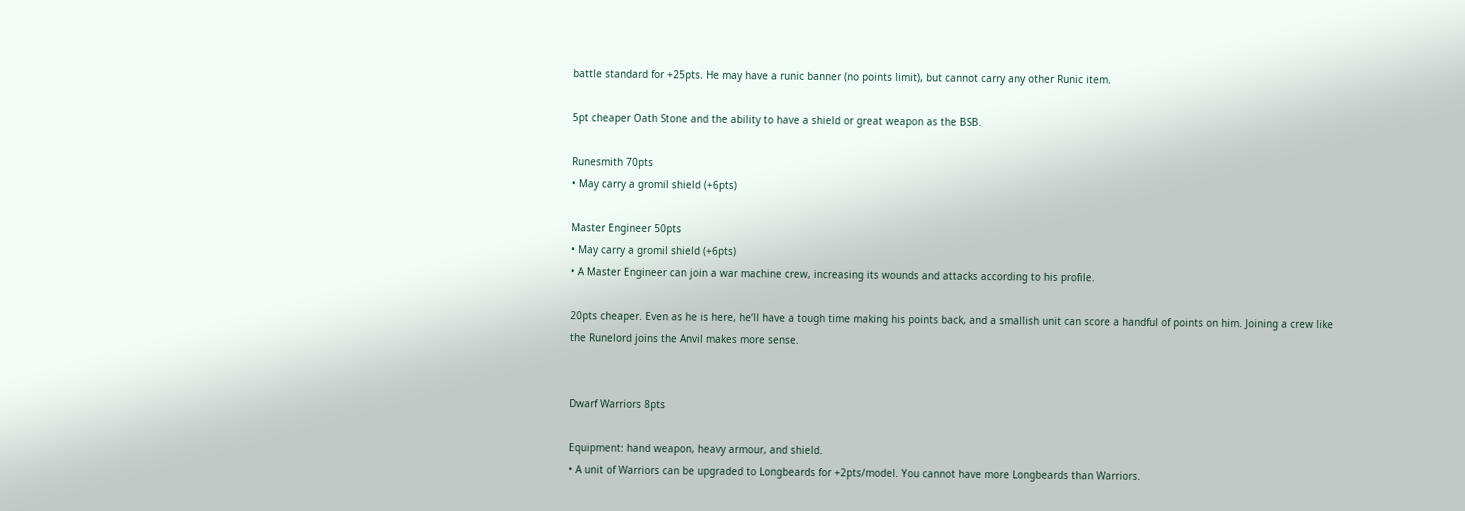battle standard for +25pts. He may have a runic banner (no points limit), but cannot carry any other Runic item.

5pt cheaper Oath Stone and the ability to have a shield or great weapon as the BSB.

Runesmith 70pts
• May carry a gromil shield (+6pts)

Master Engineer 50pts
• May carry a gromil shield (+6pts)
• A Master Engineer can join a war machine crew, increasing its wounds and attacks according to his profile.

20pts cheaper. Even as he is here, he’ll have a tough time making his points back, and a smallish unit can score a handful of points on him. Joining a crew like the Runelord joins the Anvil makes more sense.


Dwarf Warriors 8pts

Equipment: hand weapon, heavy armour, and shield.
• A unit of Warriors can be upgraded to Longbeards for +2pts/model. You cannot have more Longbeards than Warriors.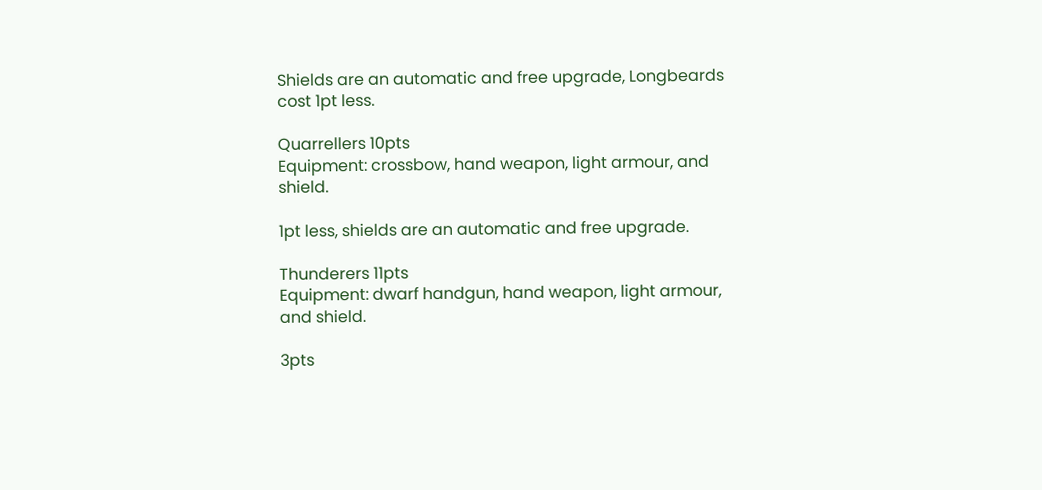Shields are an automatic and free upgrade, Longbeards cost 1pt less.

Quarrellers 10pts
Equipment: crossbow, hand weapon, light armour, and shield.

1pt less, shields are an automatic and free upgrade.

Thunderers 11pts
Equipment: dwarf handgun, hand weapon, light armour, and shield.

3pts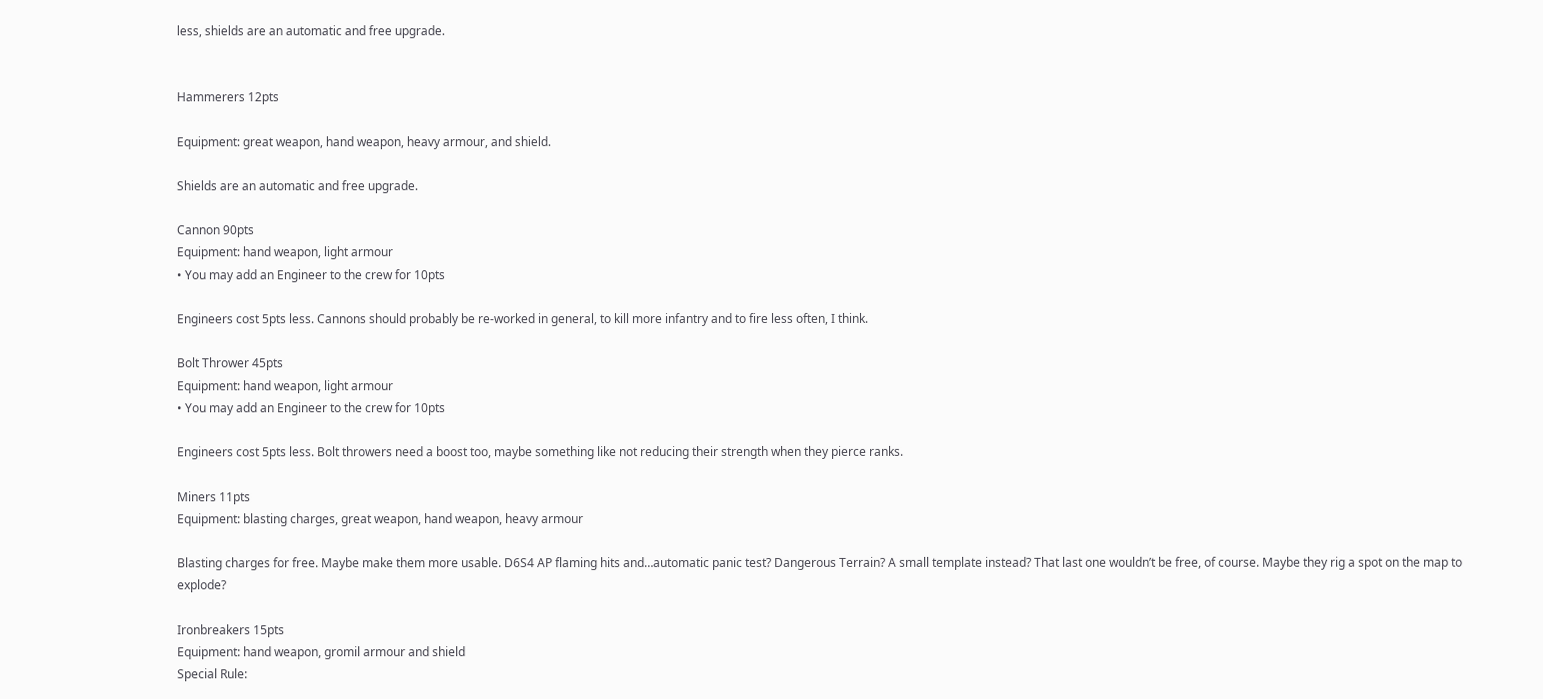less, shields are an automatic and free upgrade.


Hammerers 12pts

Equipment: great weapon, hand weapon, heavy armour, and shield.

Shields are an automatic and free upgrade.

Cannon 90pts
Equipment: hand weapon, light armour
• You may add an Engineer to the crew for 10pts

Engineers cost 5pts less. Cannons should probably be re-worked in general, to kill more infantry and to fire less often, I think.

Bolt Thrower 45pts
Equipment: hand weapon, light armour
• You may add an Engineer to the crew for 10pts

Engineers cost 5pts less. Bolt throwers need a boost too, maybe something like not reducing their strength when they pierce ranks.

Miners 11pts
Equipment: blasting charges, great weapon, hand weapon, heavy armour

Blasting charges for free. Maybe make them more usable. D6S4 AP flaming hits and…automatic panic test? Dangerous Terrain? A small template instead? That last one wouldn’t be free, of course. Maybe they rig a spot on the map to explode?

Ironbreakers 15pts
Equipment: hand weapon, gromil armour and shield
Special Rule: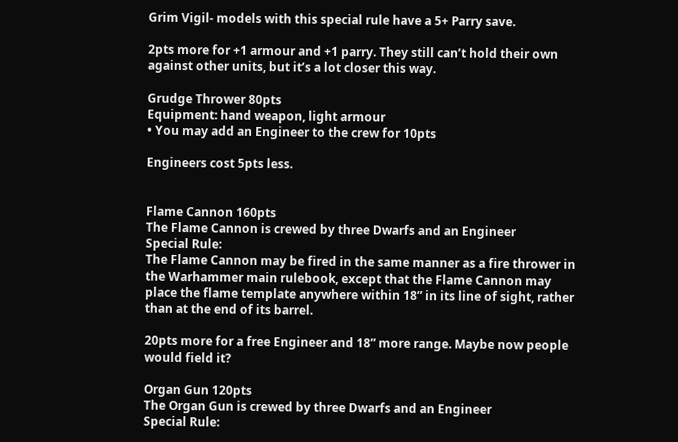Grim Vigil- models with this special rule have a 5+ Parry save.

2pts more for +1 armour and +1 parry. They still can’t hold their own against other units, but it’s a lot closer this way.

Grudge Thrower 80pts
Equipment: hand weapon, light armour
• You may add an Engineer to the crew for 10pts

Engineers cost 5pts less.


Flame Cannon 160pts
The Flame Cannon is crewed by three Dwarfs and an Engineer
Special Rule:
The Flame Cannon may be fired in the same manner as a fire thrower in the Warhammer main rulebook, except that the Flame Cannon may place the flame template anywhere within 18” in its line of sight, rather than at the end of its barrel.

20pts more for a free Engineer and 18” more range. Maybe now people would field it?

Organ Gun 120pts
The Organ Gun is crewed by three Dwarfs and an Engineer
Special Rule: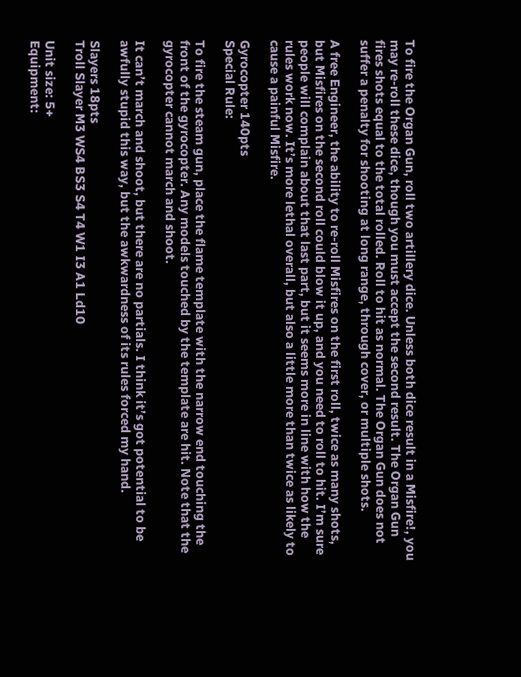To fire the Organ Gun, roll two artillery dice. Unless both dice result in a Misfire!, you may re-roll these dice, though you must accept the second result. The Organ Gun fires shots equal to the total rolled. Roll to hit as normal. The Organ Gun does not suffer a penalty for shooting at long range, through cover, or multiple shots.

A free Engineer, the ability to re-roll Misfires on the first roll, twice as many shots, but Misfires on the second roll could blow it up, and you need to roll to hit. I’m sure people will complain about that last part, but it seems more in line with how the rules work now. It’s more lethal overall, but also a little more than twice as likely to cause a painful Misfire.

Gyrocopter 140pts
Special Rule:

To fire the steam gun, place the flame template with the narrow end touching the front of the gyrocopter. Any models touched by the template are hit. Note that the gyrocopter cannot march and shoot.

It can’t march and shoot, but there are no partials. I think it’s got potential to be awfully stupid this way, but the awkwardness of its rules forced my hand.

Slayers 18pts
Troll Slayer M3 WS4 BS3 S4 T4 W1 I3 A1 Ld10

Unit size: 5+
Equipment: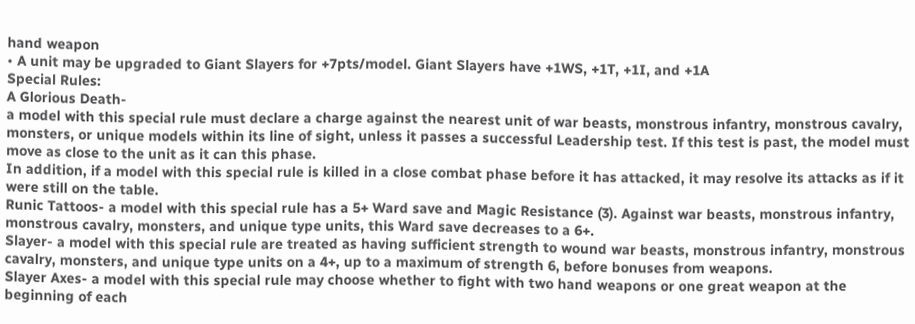hand weapon
• A unit may be upgraded to Giant Slayers for +7pts/model. Giant Slayers have +1WS, +1T, +1I, and +1A
Special Rules:
A Glorious Death-
a model with this special rule must declare a charge against the nearest unit of war beasts, monstrous infantry, monstrous cavalry, monsters, or unique models within its line of sight, unless it passes a successful Leadership test. If this test is past, the model must move as close to the unit as it can this phase.
In addition, if a model with this special rule is killed in a close combat phase before it has attacked, it may resolve its attacks as if it were still on the table.
Runic Tattoos- a model with this special rule has a 5+ Ward save and Magic Resistance (3). Against war beasts, monstrous infantry, monstrous cavalry, monsters, and unique type units, this Ward save decreases to a 6+.
Slayer- a model with this special rule are treated as having sufficient strength to wound war beasts, monstrous infantry, monstrous cavalry, monsters, and unique type units on a 4+, up to a maximum of strength 6, before bonuses from weapons.
Slayer Axes- a model with this special rule may choose whether to fight with two hand weapons or one great weapon at the beginning of each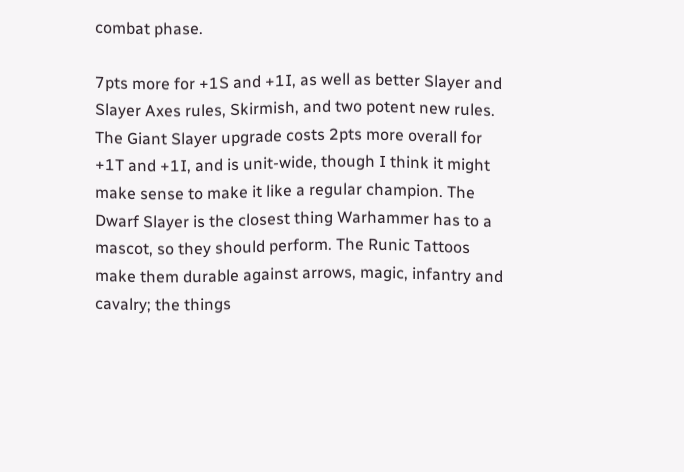combat phase.

7pts more for +1S and +1I, as well as better Slayer and Slayer Axes rules, Skirmish, and two potent new rules. The Giant Slayer upgrade costs 2pts more overall for +1T and +1I, and is unit-wide, though I think it might make sense to make it like a regular champion. The Dwarf Slayer is the closest thing Warhammer has to a mascot, so they should perform. The Runic Tattoos make them durable against arrows, magic, infantry and cavalry; the things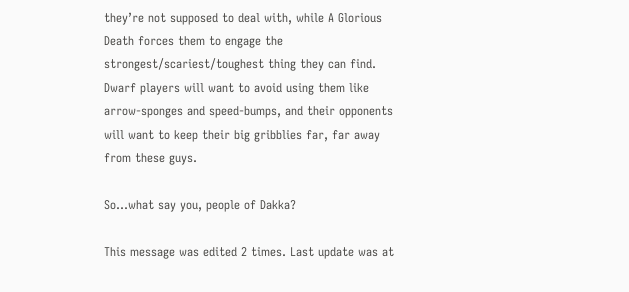they’re not supposed to deal with, while A Glorious Death forces them to engage the strongest/scariest/toughest thing they can find. Dwarf players will want to avoid using them like arrow-sponges and speed-bumps, and their opponents will want to keep their big gribblies far, far away from these guys.

So...what say you, people of Dakka?

This message was edited 2 times. Last update was at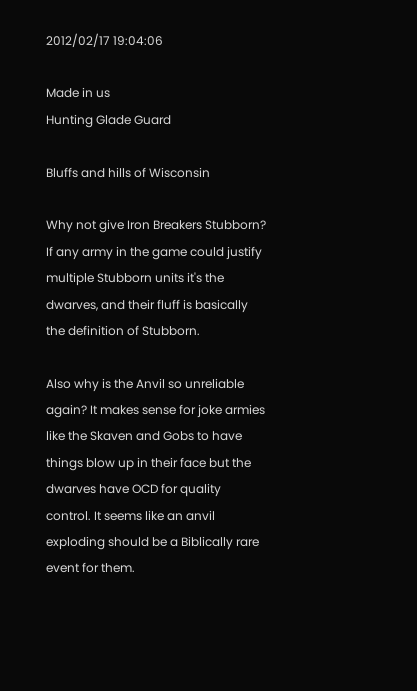2012/02/17 19:04:06

Made in us
Hunting Glade Guard

Bluffs and hills of Wisconsin

Why not give Iron Breakers Stubborn? If any army in the game could justify multiple Stubborn units it's the dwarves, and their fluff is basically the definition of Stubborn.

Also why is the Anvil so unreliable again? It makes sense for joke armies like the Skaven and Gobs to have things blow up in their face but the dwarves have OCD for quality control. It seems like an anvil exploding should be a Biblically rare event for them.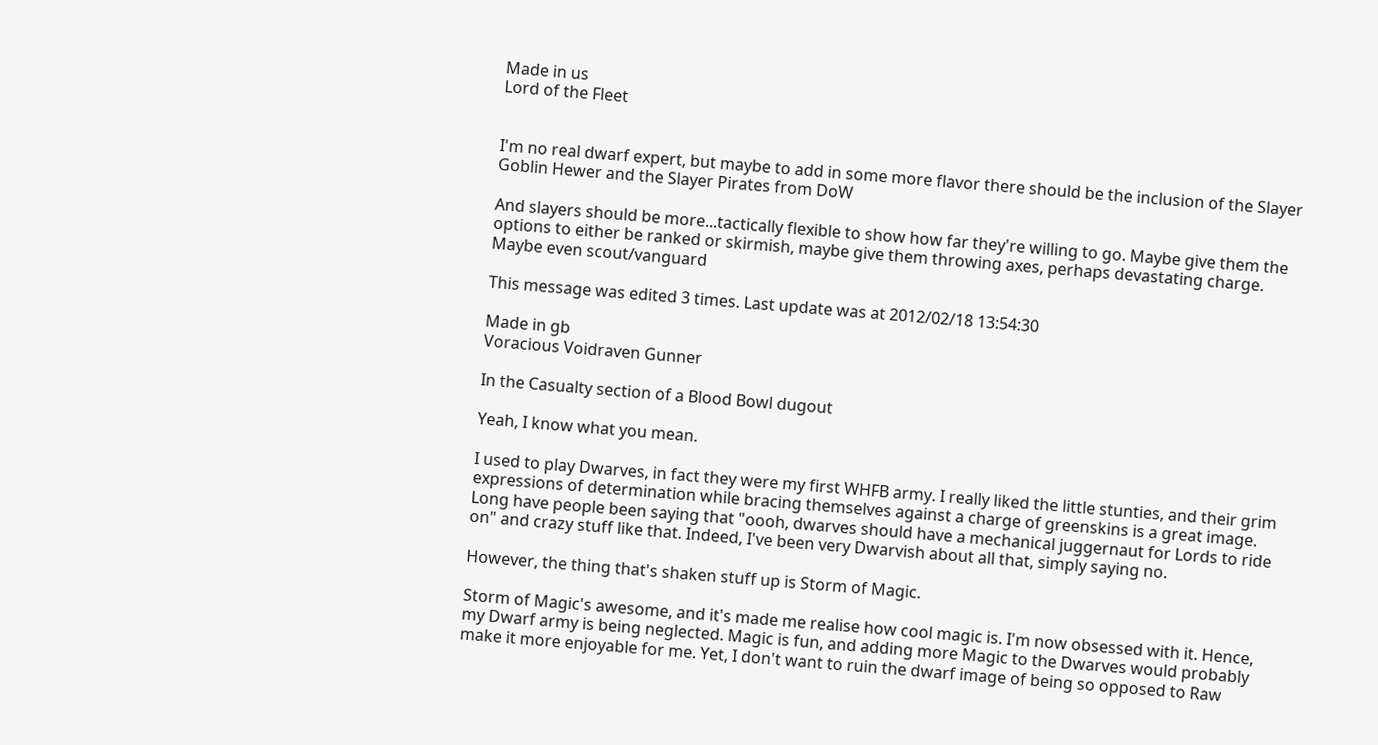Made in us
Lord of the Fleet


I'm no real dwarf expert, but maybe to add in some more flavor there should be the inclusion of the Slayer Goblin Hewer and the Slayer Pirates from DoW

And slayers should be more...tactically flexible to show how far they're willing to go. Maybe give them the options to either be ranked or skirmish, maybe give them throwing axes, perhaps devastating charge. Maybe even scout/vanguard

This message was edited 3 times. Last update was at 2012/02/18 13:54:30

Made in gb
Voracious Voidraven Gunner

In the Casualty section of a Blood Bowl dugout

Yeah, I know what you mean.

I used to play Dwarves, in fact they were my first WHFB army. I really liked the little stunties, and their grim expressions of determination while bracing themselves against a charge of greenskins is a great image. Long have people been saying that "oooh, dwarves should have a mechanical juggernaut for Lords to ride on" and crazy stuff like that. Indeed, I've been very Dwarvish about all that, simply saying no.

However, the thing that's shaken stuff up is Storm of Magic.

Storm of Magic's awesome, and it's made me realise how cool magic is. I'm now obsessed with it. Hence, my Dwarf army is being neglected. Magic is fun, and adding more Magic to the Dwarves would probably make it more enjoyable for me. Yet, I don't want to ruin the dwarf image of being so opposed to Raw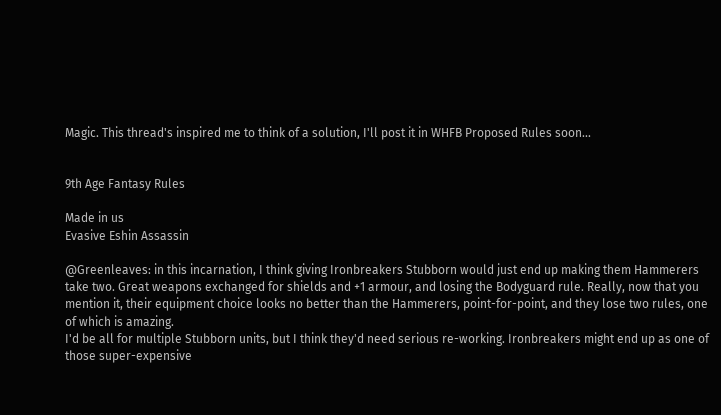Magic. This thread's inspired me to think of a solution, I'll post it in WHFB Proposed Rules soon...


9th Age Fantasy Rules

Made in us
Evasive Eshin Assassin

@Greenleaves: in this incarnation, I think giving Ironbreakers Stubborn would just end up making them Hammerers take two. Great weapons exchanged for shields and +1 armour, and losing the Bodyguard rule. Really, now that you mention it, their equipment choice looks no better than the Hammerers, point-for-point, and they lose two rules, one of which is amazing.
I'd be all for multiple Stubborn units, but I think they'd need serious re-working. Ironbreakers might end up as one of those super-expensive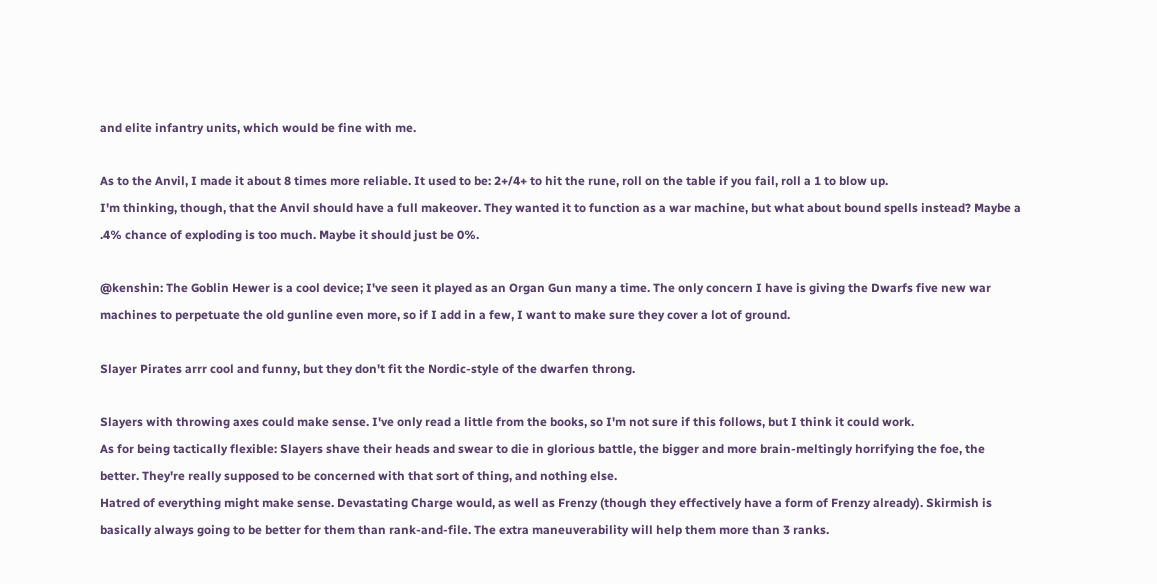and elite infantry units, which would be fine with me.

As to the Anvil, I made it about 8 times more reliable. It used to be: 2+/4+ to hit the rune, roll on the table if you fail, roll a 1 to blow up.
I'm thinking, though, that the Anvil should have a full makeover. They wanted it to function as a war machine, but what about bound spells instead? Maybe a .4% chance of exploding is too much. Maybe it should just be 0%.

@kenshin: The Goblin Hewer is a cool device; I've seen it played as an Organ Gun many a time. The only concern I have is giving the Dwarfs five new war machines to perpetuate the old gunline even more, so if I add in a few, I want to make sure they cover a lot of ground.

Slayer Pirates arrr cool and funny, but they don't fit the Nordic-style of the dwarfen throng.

Slayers with throwing axes could make sense. I've only read a little from the books, so I'm not sure if this follows, but I think it could work.
As for being tactically flexible: Slayers shave their heads and swear to die in glorious battle, the bigger and more brain-meltingly horrifying the foe, the better. They're really supposed to be concerned with that sort of thing, and nothing else.
Hatred of everything might make sense. Devastating Charge would, as well as Frenzy (though they effectively have a form of Frenzy already). Skirmish is basically always going to be better for them than rank-and-file. The extra maneuverability will help them more than 3 ranks.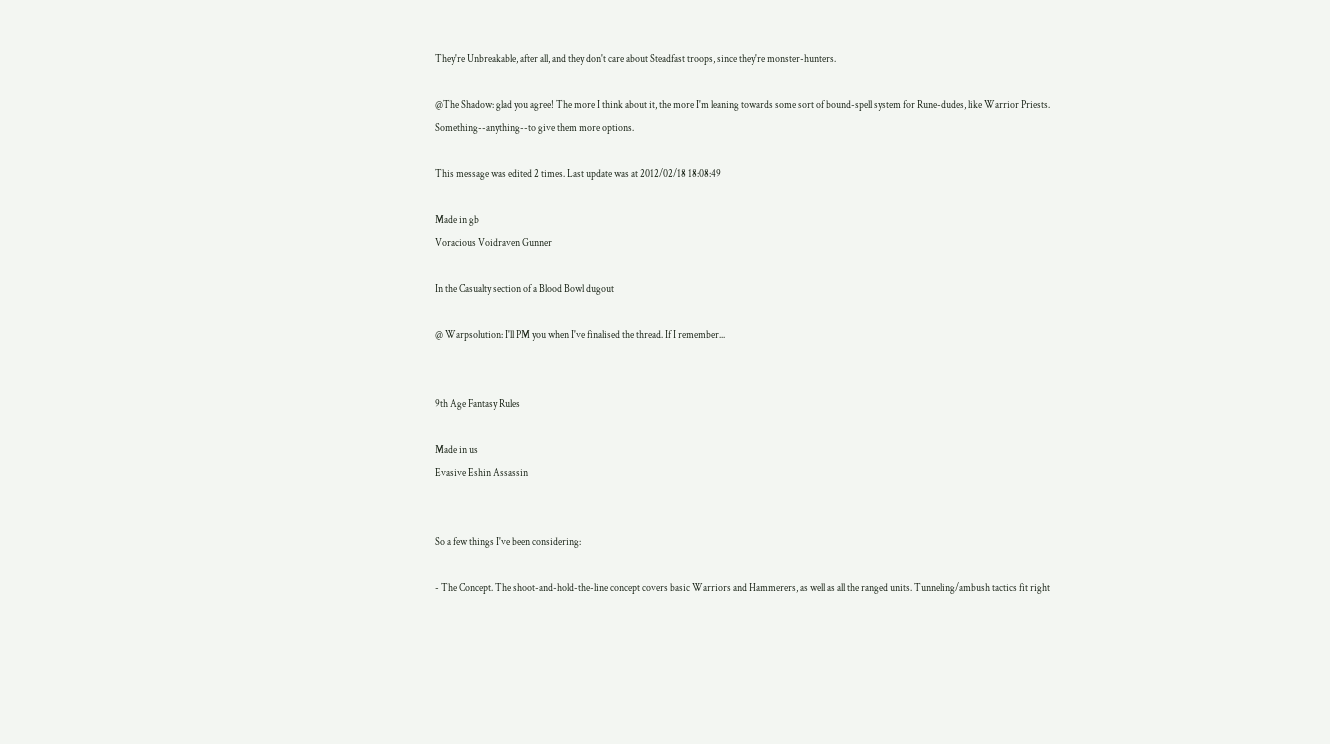They're Unbreakable, after all, and they don't care about Steadfast troops, since they're monster-hunters.

@The Shadow: glad you agree! The more I think about it, the more I'm leaning towards some sort of bound-spell system for Rune-dudes, like Warrior Priests. Something--anything--to give them more options.

This message was edited 2 times. Last update was at 2012/02/18 18:08:49

Made in gb
Voracious Voidraven Gunner

In the Casualty section of a Blood Bowl dugout

@ Warpsolution: I'll PM you when I've finalised the thread. If I remember...


9th Age Fantasy Rules

Made in us
Evasive Eshin Assassin


So a few things I've been considering:

- The Concept. The shoot-and-hold-the-line concept covers basic Warriors and Hammerers, as well as all the ranged units. Tunneling/ambush tactics fit right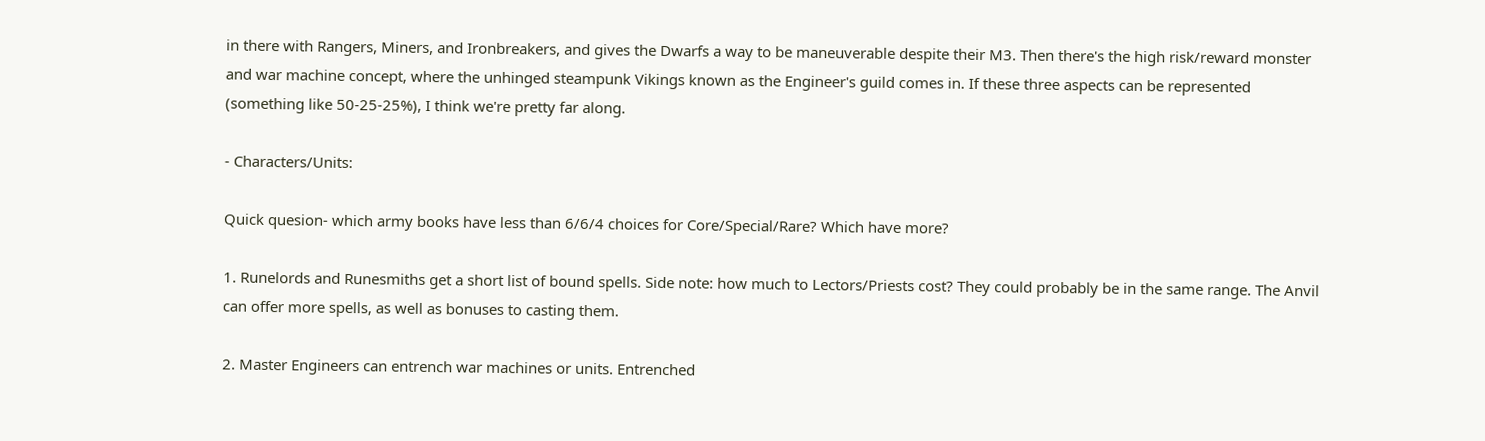in there with Rangers, Miners, and Ironbreakers, and gives the Dwarfs a way to be maneuverable despite their M3. Then there's the high risk/reward monster and war machine concept, where the unhinged steampunk Vikings known as the Engineer's guild comes in. If these three aspects can be represented (something like 50-25-25%), I think we're pretty far along.

- Characters/Units:

Quick quesion- which army books have less than 6/6/4 choices for Core/Special/Rare? Which have more?

1. Runelords and Runesmiths get a short list of bound spells. Side note: how much to Lectors/Priests cost? They could probably be in the same range. The Anvil can offer more spells, as well as bonuses to casting them.

2. Master Engineers can entrench war machines or units. Entrenched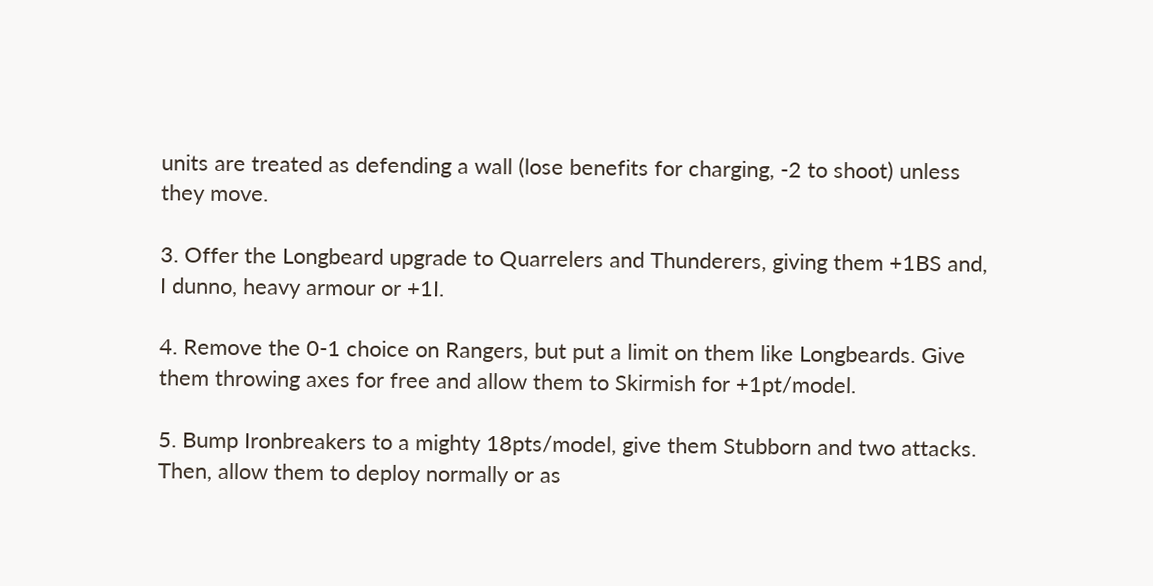units are treated as defending a wall (lose benefits for charging, -2 to shoot) unless they move.

3. Offer the Longbeard upgrade to Quarrelers and Thunderers, giving them +1BS and, I dunno, heavy armour or +1I.

4. Remove the 0-1 choice on Rangers, but put a limit on them like Longbeards. Give them throwing axes for free and allow them to Skirmish for +1pt/model.

5. Bump Ironbreakers to a mighty 18pts/model, give them Stubborn and two attacks. Then, allow them to deploy normally or as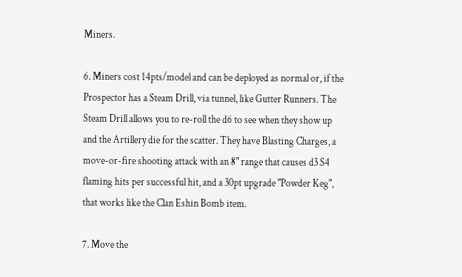Miners.

6. Miners cost 14pts/model and can be deployed as normal or, if the Prospector has a Steam Drill, via tunnel, like Gutter Runners. The Steam Drill allows you to re-roll the d6 to see when they show up and the Artillery die for the scatter. They have Blasting Charges, a move-or-fire shooting attack with an 8" range that causes d3 S4 flaming hits per successful hit, and a 30pt upgrade "Powder Keg", that works like the Clan Eshin Bomb item.

7. Move the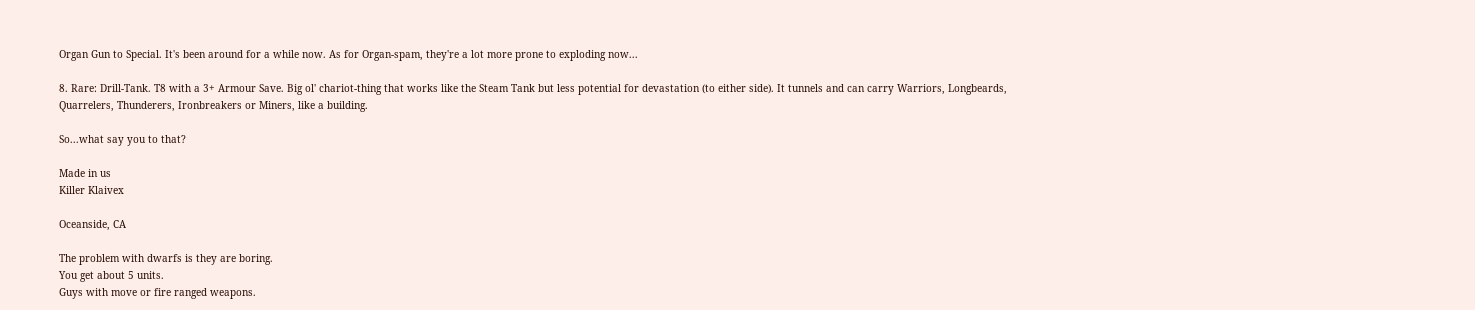Organ Gun to Special. It's been around for a while now. As for Organ-spam, they're a lot more prone to exploding now...

8. Rare: Drill-Tank. T8 with a 3+ Armour Save. Big ol' chariot-thing that works like the Steam Tank but less potential for devastation (to either side). It tunnels and can carry Warriors, Longbeards, Quarrelers, Thunderers, Ironbreakers or Miners, like a building.

So...what say you to that?

Made in us
Killer Klaivex

Oceanside, CA

The problem with dwarfs is they are boring.
You get about 5 units.
Guys with move or fire ranged weapons.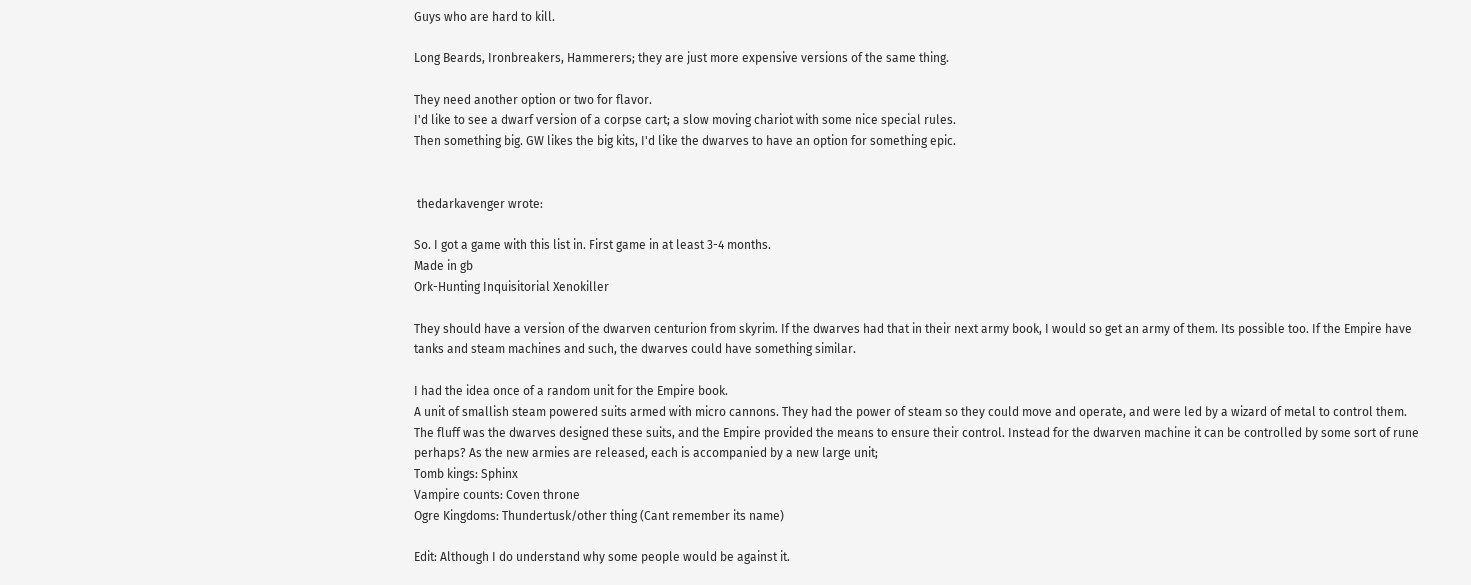Guys who are hard to kill.

Long Beards, Ironbreakers, Hammerers; they are just more expensive versions of the same thing.

They need another option or two for flavor.
I'd like to see a dwarf version of a corpse cart; a slow moving chariot with some nice special rules.
Then something big. GW likes the big kits, I'd like the dwarves to have an option for something epic.


 thedarkavenger wrote:

So. I got a game with this list in. First game in at least 3-4 months.
Made in gb
Ork-Hunting Inquisitorial Xenokiller

They should have a version of the dwarven centurion from skyrim. If the dwarves had that in their next army book, I would so get an army of them. Its possible too. If the Empire have tanks and steam machines and such, the dwarves could have something similar.

I had the idea once of a random unit for the Empire book.
A unit of smallish steam powered suits armed with micro cannons. They had the power of steam so they could move and operate, and were led by a wizard of metal to control them. The fluff was the dwarves designed these suits, and the Empire provided the means to ensure their control. Instead for the dwarven machine it can be controlled by some sort of rune perhaps? As the new armies are released, each is accompanied by a new large unit;
Tomb kings: Sphinx
Vampire counts: Coven throne
Ogre Kingdoms: Thundertusk/other thing (Cant remember its name)

Edit: Although I do understand why some people would be against it.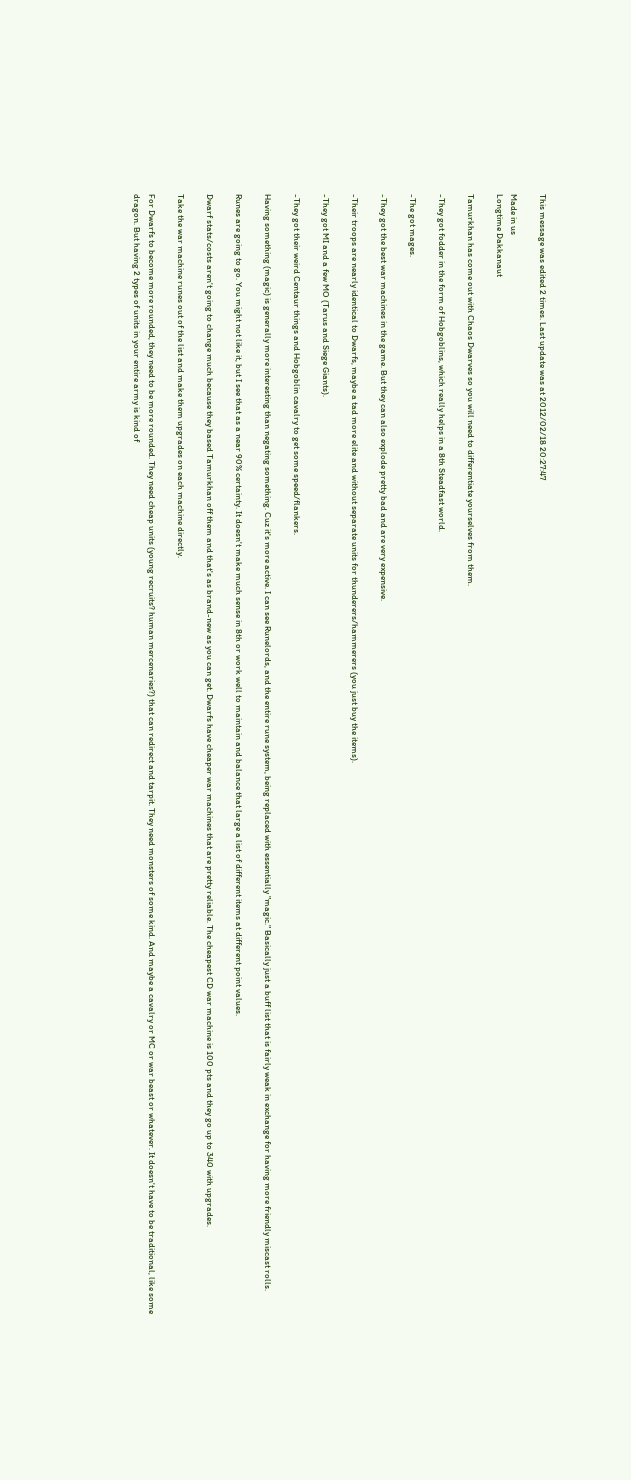This message was edited 2 times. Last update was at 2012/02/18 20:27:47

Made in us
Longtime Dakkanaut

Tamurkhan has come out with Chaos Dwarves so you will need to differentiate yourselves from them.

-They got fodder in the form of Hobgoblins, which really helps in a 8th Steadfast world.

-The got mages.

-They got the best war machines in the game. But they can also explode pretty bad and are very expensive.

-Their troops are nearly identical to Dwarfs, maybe a tad more elite and without separate units for thunderers/hammerers (you just buy the items).

-They got MI and a few MO (Tarus and Siege Giants).

-They got their weird Centaur things and Hobgoblin cavalry to get some speed/flankers.

Having something (magic) is generally more interesting than negating something. Cuz it's more active. I can see Runelords, and the entire rune system, being replaced with essentially "magic." Basically just a buff list that is fairly weak in exchange for having more friendly miscast rolls.

Runes are going to go. You might not like it, but I see that as a near 90% certainty. It doesn't make much sense in 8th or work well to maintain and balance that large a list of different items at different point values.

Dwarf stats/costs aren't going to change much because they based Tamurkhan off them and that's as brand-new as you can get. Dwarfs have cheaper war machines that are pretty reliable. The cheapest CD war machine is 100 pts and they go up to 340 with upgrades.

Take the war machine runes out of the list and make them upgrades on each machine directly.

For Dwarfs to become more rounded, they need to be more rounded. They need cheap units (young recruits? human mercenaries?) that can redirect and tarpit. They need monsters of some kind. And maybe a cavalry or MC or war beast or whatever. It doesn't have to be traditional, like some dragon. But having 2 types of units in your entire army is kind of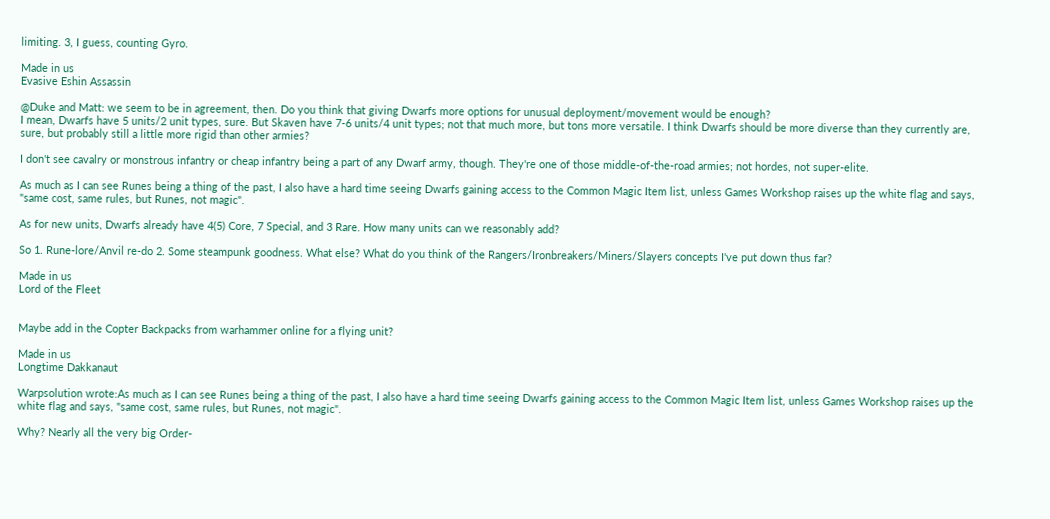limiting. 3, I guess, counting Gyro.

Made in us
Evasive Eshin Assassin

@Duke and Matt: we seem to be in agreement, then. Do you think that giving Dwarfs more options for unusual deployment/movement would be enough?
I mean, Dwarfs have 5 units/2 unit types, sure. But Skaven have 7-6 units/4 unit types; not that much more, but tons more versatile. I think Dwarfs should be more diverse than they currently are, sure, but probably still a little more rigid than other armies?

I don't see cavalry or monstrous infantry or cheap infantry being a part of any Dwarf army, though. They're one of those middle-of-the-road armies; not hordes, not super-elite.

As much as I can see Runes being a thing of the past, I also have a hard time seeing Dwarfs gaining access to the Common Magic Item list, unless Games Workshop raises up the white flag and says, "same cost, same rules, but Runes, not magic".

As for new units, Dwarfs already have 4(5) Core, 7 Special, and 3 Rare. How many units can we reasonably add?

So 1. Rune-lore/Anvil re-do 2. Some steampunk goodness. What else? What do you think of the Rangers/Ironbreakers/Miners/Slayers concepts I've put down thus far?

Made in us
Lord of the Fleet


Maybe add in the Copter Backpacks from warhammer online for a flying unit?

Made in us
Longtime Dakkanaut

Warpsolution wrote:As much as I can see Runes being a thing of the past, I also have a hard time seeing Dwarfs gaining access to the Common Magic Item list, unless Games Workshop raises up the white flag and says, "same cost, same rules, but Runes, not magic".

Why? Nearly all the very big Order-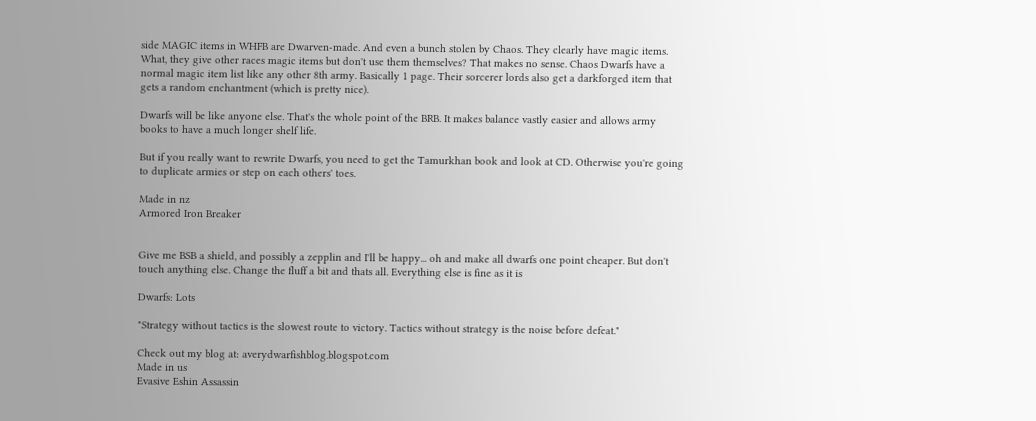side MAGIC items in WHFB are Dwarven-made. And even a bunch stolen by Chaos. They clearly have magic items. What, they give other races magic items but don't use them themselves? That makes no sense. Chaos Dwarfs have a normal magic item list like any other 8th army. Basically 1 page. Their sorcerer lords also get a darkforged item that gets a random enchantment (which is pretty nice).

Dwarfs will be like anyone else. That's the whole point of the BRB. It makes balance vastly easier and allows army books to have a much longer shelf life.

But if you really want to rewrite Dwarfs, you need to get the Tamurkhan book and look at CD. Otherwise you're going to duplicate armies or step on each others' toes.

Made in nz
Armored Iron Breaker


Give me BSB a shield, and possibly a zepplin and I'll be happy... oh and make all dwarfs one point cheaper. But don't touch anything else. Change the fluff a bit and thats all. Everything else is fine as it is

Dwarfs: Lots

"Strategy without tactics is the slowest route to victory. Tactics without strategy is the noise before defeat."

Check out my blog at: averydwarfishblog.blogspot.com
Made in us
Evasive Eshin Assassin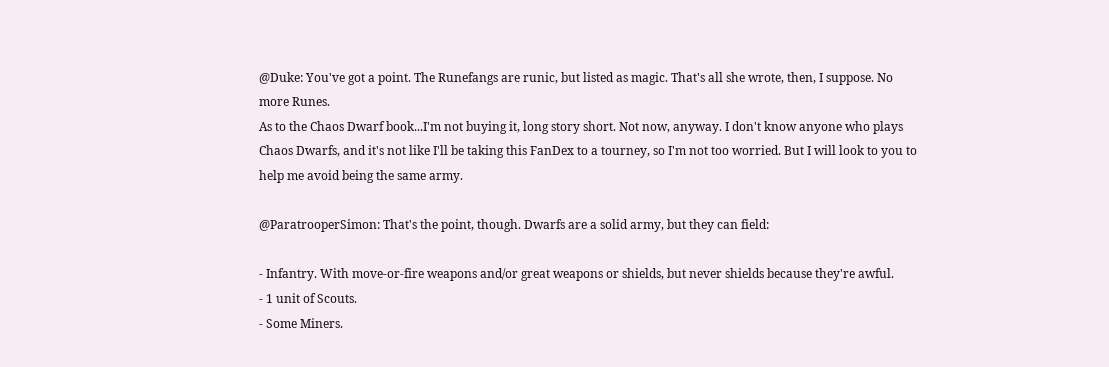@Duke: You've got a point. The Runefangs are runic, but listed as magic. That's all she wrote, then, I suppose. No more Runes.
As to the Chaos Dwarf book...I'm not buying it, long story short. Not now, anyway. I don't know anyone who plays Chaos Dwarfs, and it's not like I'll be taking this FanDex to a tourney, so I'm not too worried. But I will look to you to help me avoid being the same army.

@ParatrooperSimon: That's the point, though. Dwarfs are a solid army, but they can field:

- Infantry. With move-or-fire weapons and/or great weapons or shields, but never shields because they're awful.
- 1 unit of Scouts.
- Some Miners.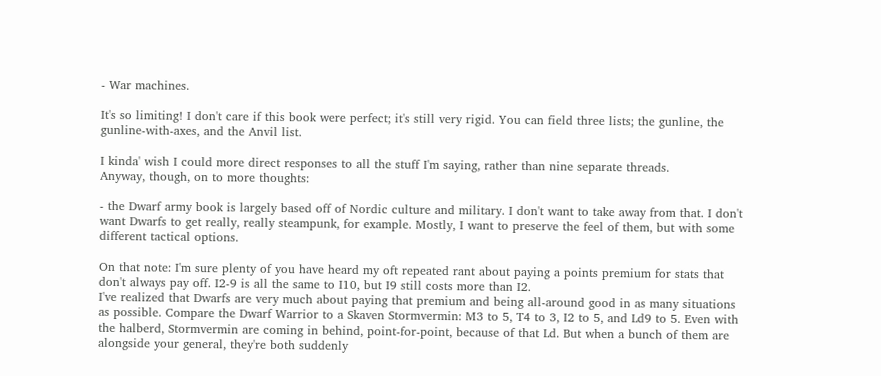- War machines.

It's so limiting! I don't care if this book were perfect; it's still very rigid. You can field three lists; the gunline, the gunline-with-axes, and the Anvil list.

I kinda' wish I could more direct responses to all the stuff I'm saying, rather than nine separate threads.
Anyway, though, on to more thoughts:

- the Dwarf army book is largely based off of Nordic culture and military. I don't want to take away from that. I don't want Dwarfs to get really, really steampunk, for example. Mostly, I want to preserve the feel of them, but with some different tactical options.

On that note: I'm sure plenty of you have heard my oft repeated rant about paying a points premium for stats that don't always pay off. I2-9 is all the same to I10, but I9 still costs more than I2.
I've realized that Dwarfs are very much about paying that premium and being all-around good in as many situations as possible. Compare the Dwarf Warrior to a Skaven Stormvermin: M3 to 5, T4 to 3, I2 to 5, and Ld9 to 5. Even with the halberd, Stormvermin are coming in behind, point-for-point, because of that Ld. But when a bunch of them are alongside your general, they're both suddenly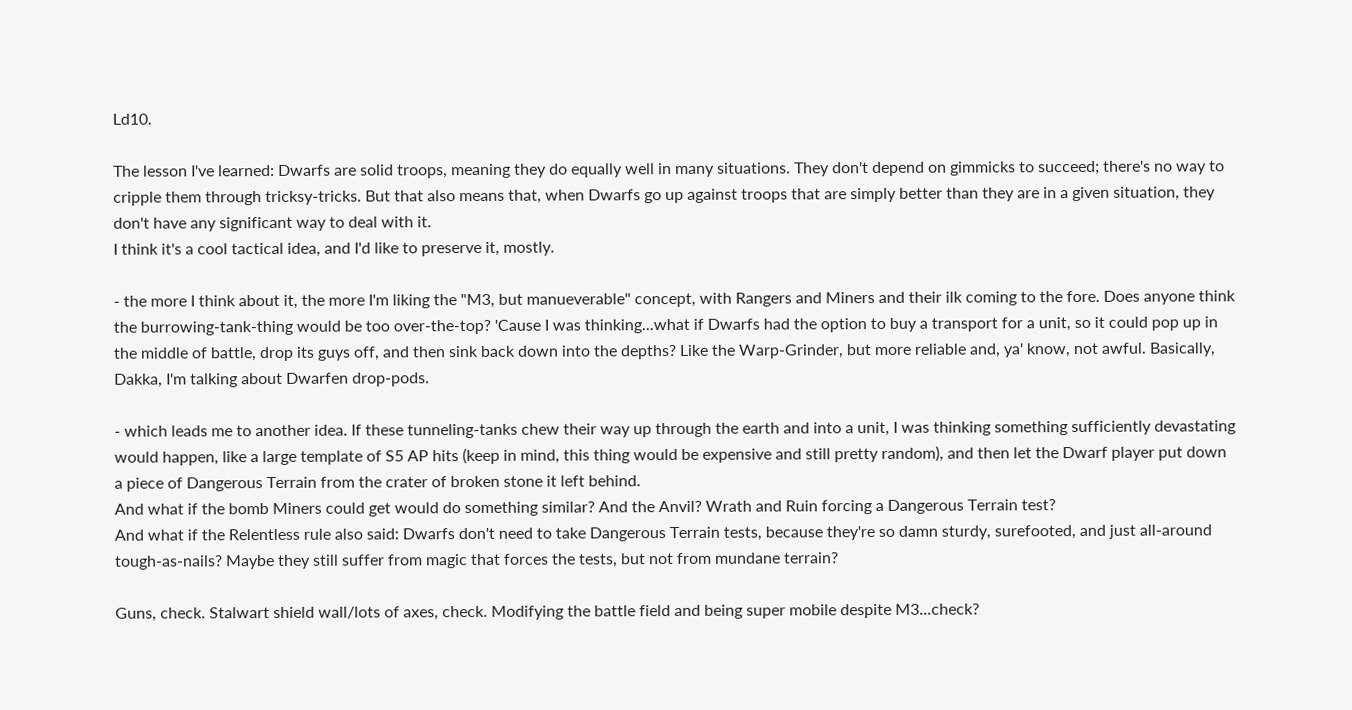Ld10.

The lesson I've learned: Dwarfs are solid troops, meaning they do equally well in many situations. They don't depend on gimmicks to succeed; there's no way to cripple them through tricksy-tricks. But that also means that, when Dwarfs go up against troops that are simply better than they are in a given situation, they don't have any significant way to deal with it.
I think it's a cool tactical idea, and I'd like to preserve it, mostly.

- the more I think about it, the more I'm liking the "M3, but manueverable" concept, with Rangers and Miners and their ilk coming to the fore. Does anyone think the burrowing-tank-thing would be too over-the-top? 'Cause I was thinking...what if Dwarfs had the option to buy a transport for a unit, so it could pop up in the middle of battle, drop its guys off, and then sink back down into the depths? Like the Warp-Grinder, but more reliable and, ya' know, not awful. Basically, Dakka, I'm talking about Dwarfen drop-pods.

- which leads me to another idea. If these tunneling-tanks chew their way up through the earth and into a unit, I was thinking something sufficiently devastating would happen, like a large template of S5 AP hits (keep in mind, this thing would be expensive and still pretty random), and then let the Dwarf player put down a piece of Dangerous Terrain from the crater of broken stone it left behind.
And what if the bomb Miners could get would do something similar? And the Anvil? Wrath and Ruin forcing a Dangerous Terrain test?
And what if the Relentless rule also said: Dwarfs don't need to take Dangerous Terrain tests, because they're so damn sturdy, surefooted, and just all-around tough-as-nails? Maybe they still suffer from magic that forces the tests, but not from mundane terrain?

Guns, check. Stalwart shield wall/lots of axes, check. Modifying the battle field and being super mobile despite M3...check?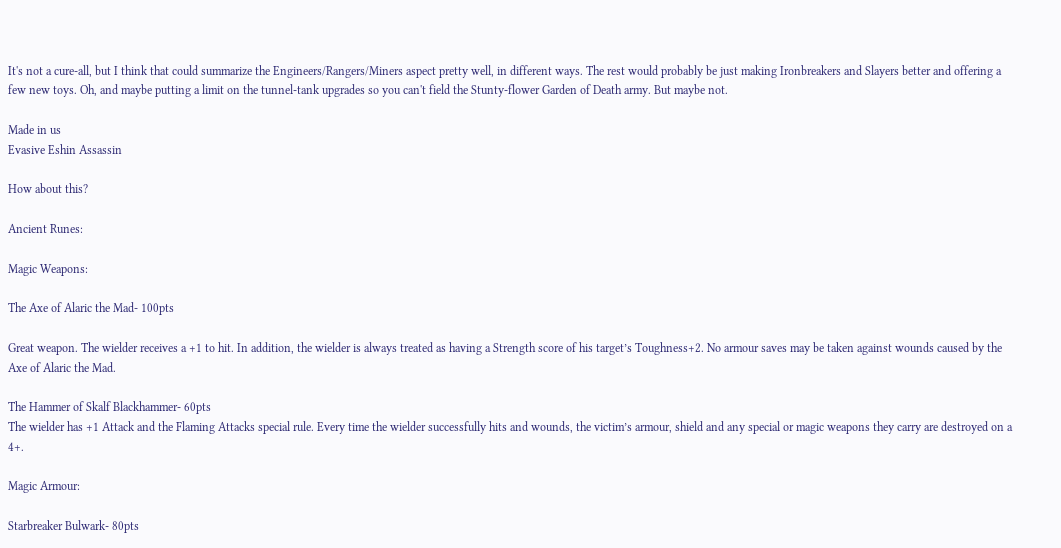It's not a cure-all, but I think that could summarize the Engineers/Rangers/Miners aspect pretty well, in different ways. The rest would probably be just making Ironbreakers and Slayers better and offering a few new toys. Oh, and maybe putting a limit on the tunnel-tank upgrades so you can't field the Stunty-flower Garden of Death army. But maybe not.

Made in us
Evasive Eshin Assassin

How about this?

Ancient Runes:

Magic Weapons:

The Axe of Alaric the Mad- 100pts

Great weapon. The wielder receives a +1 to hit. In addition, the wielder is always treated as having a Strength score of his target’s Toughness+2. No armour saves may be taken against wounds caused by the Axe of Alaric the Mad.

The Hammer of Skalf Blackhammer- 60pts
The wielder has +1 Attack and the Flaming Attacks special rule. Every time the wielder successfully hits and wounds, the victim’s armour, shield and any special or magic weapons they carry are destroyed on a 4+.

Magic Armour:

Starbreaker Bulwark- 80pts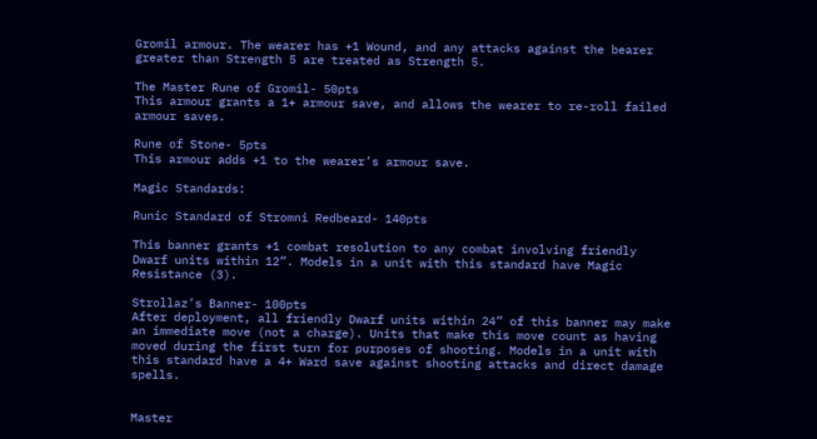Gromil armour. The wearer has +1 Wound, and any attacks against the bearer greater than Strength 5 are treated as Strength 5.

The Master Rune of Gromil- 50pts
This armour grants a 1+ armour save, and allows the wearer to re-roll failed armour saves.

Rune of Stone- 5pts
This armour adds +1 to the wearer’s armour save.

Magic Standards:

Runic Standard of Stromni Redbeard- 140pts

This banner grants +1 combat resolution to any combat involving friendly Dwarf units within 12”. Models in a unit with this standard have Magic Resistance (3).

Strollaz’s Banner- 100pts
After deployment, all friendly Dwarf units within 24” of this banner may make an immediate move (not a charge). Units that make this move count as having moved during the first turn for purposes of shooting. Models in a unit with this standard have a 4+ Ward save against shooting attacks and direct damage spells.


Master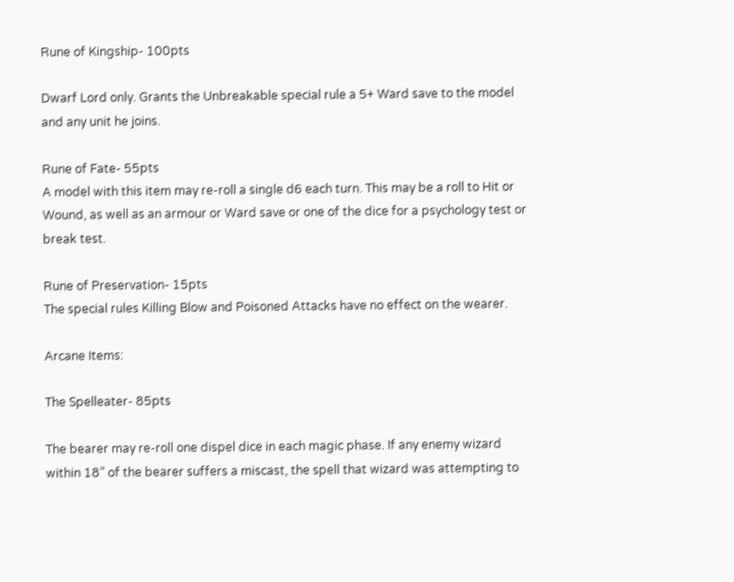Rune of Kingship- 100pts

Dwarf Lord only. Grants the Unbreakable special rule a 5+ Ward save to the model and any unit he joins.

Rune of Fate- 55pts
A model with this item may re-roll a single d6 each turn. This may be a roll to Hit or Wound, as well as an armour or Ward save or one of the dice for a psychology test or break test.

Rune of Preservation- 15pts
The special rules Killing Blow and Poisoned Attacks have no effect on the wearer.

Arcane Items:

The Spelleater- 85pts

The bearer may re-roll one dispel dice in each magic phase. If any enemy wizard within 18” of the bearer suffers a miscast, the spell that wizard was attempting to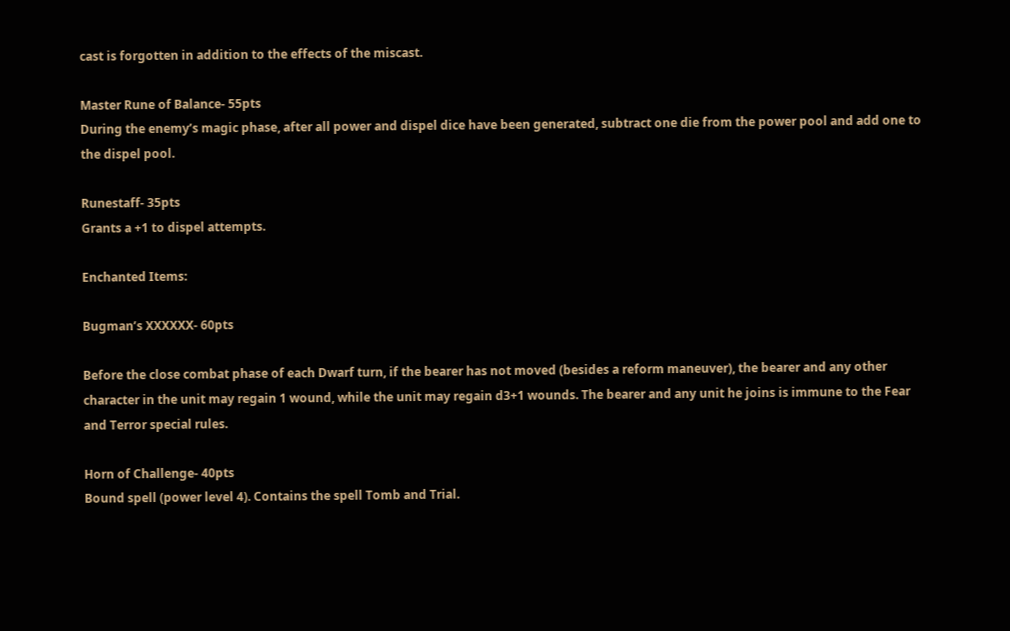cast is forgotten in addition to the effects of the miscast.

Master Rune of Balance- 55pts
During the enemy’s magic phase, after all power and dispel dice have been generated, subtract one die from the power pool and add one to the dispel pool.

Runestaff- 35pts
Grants a +1 to dispel attempts.

Enchanted Items:

Bugman’s XXXXXX- 60pts

Before the close combat phase of each Dwarf turn, if the bearer has not moved (besides a reform maneuver), the bearer and any other character in the unit may regain 1 wound, while the unit may regain d3+1 wounds. The bearer and any unit he joins is immune to the Fear and Terror special rules.

Horn of Challenge- 40pts
Bound spell (power level 4). Contains the spell Tomb and Trial.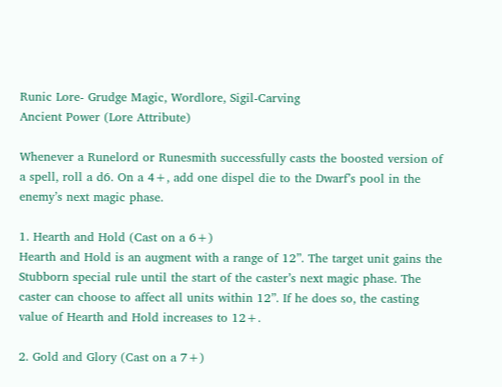Runic Lore- Grudge Magic, Wordlore, Sigil-Carving
Ancient Power (Lore Attribute)

Whenever a Runelord or Runesmith successfully casts the boosted version of a spell, roll a d6. On a 4+, add one dispel die to the Dwarf’s pool in the enemy’s next magic phase.

1. Hearth and Hold (Cast on a 6+)
Hearth and Hold is an augment with a range of 12”. The target unit gains the Stubborn special rule until the start of the caster’s next magic phase. The caster can choose to affect all units within 12”. If he does so, the casting value of Hearth and Hold increases to 12+.

2. Gold and Glory (Cast on a 7+)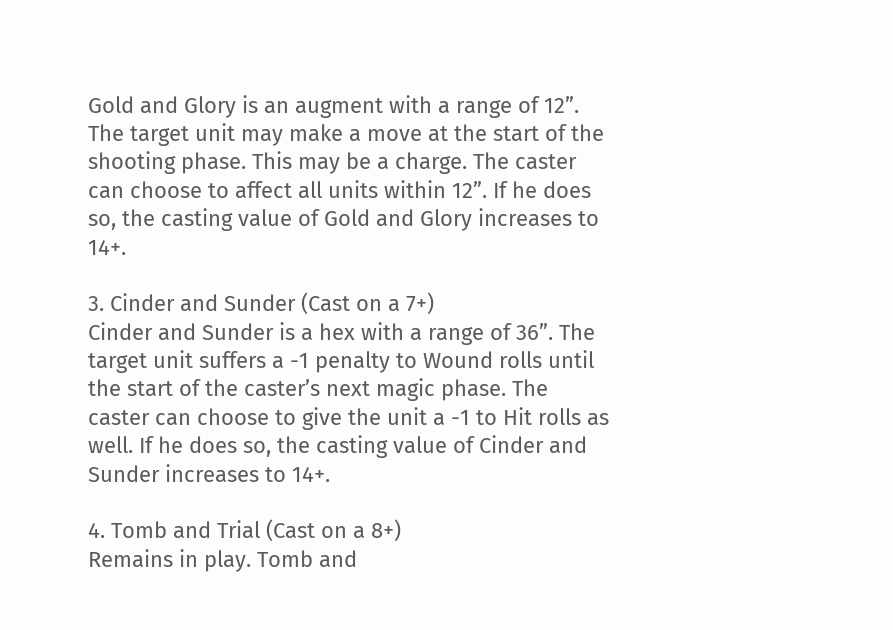Gold and Glory is an augment with a range of 12”. The target unit may make a move at the start of the shooting phase. This may be a charge. The caster can choose to affect all units within 12”. If he does so, the casting value of Gold and Glory increases to 14+.

3. Cinder and Sunder (Cast on a 7+)
Cinder and Sunder is a hex with a range of 36”. The target unit suffers a -1 penalty to Wound rolls until the start of the caster’s next magic phase. The caster can choose to give the unit a -1 to Hit rolls as well. If he does so, the casting value of Cinder and Sunder increases to 14+.

4. Tomb and Trial (Cast on a 8+)
Remains in play. Tomb and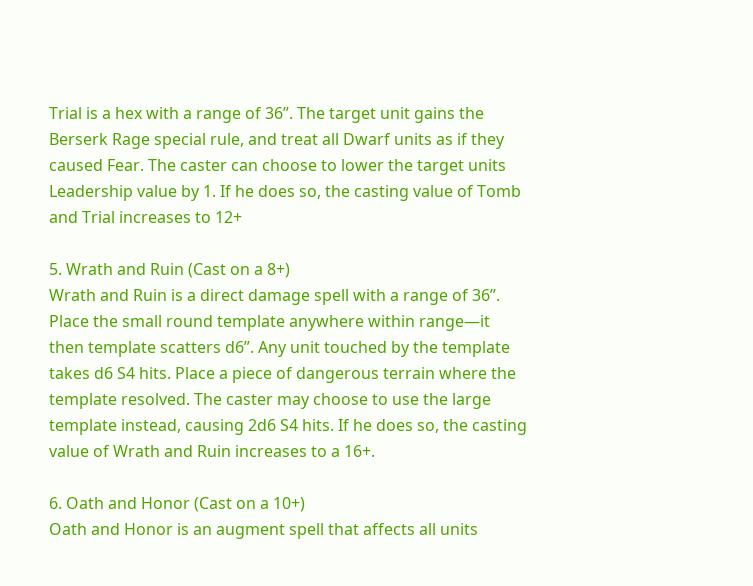Trial is a hex with a range of 36”. The target unit gains the Berserk Rage special rule, and treat all Dwarf units as if they caused Fear. The caster can choose to lower the target units Leadership value by 1. If he does so, the casting value of Tomb and Trial increases to 12+

5. Wrath and Ruin (Cast on a 8+)
Wrath and Ruin is a direct damage spell with a range of 36”. Place the small round template anywhere within range—it then template scatters d6”. Any unit touched by the template takes d6 S4 hits. Place a piece of dangerous terrain where the template resolved. The caster may choose to use the large template instead, causing 2d6 S4 hits. If he does so, the casting value of Wrath and Ruin increases to a 16+.

6. Oath and Honor (Cast on a 10+)
Oath and Honor is an augment spell that affects all units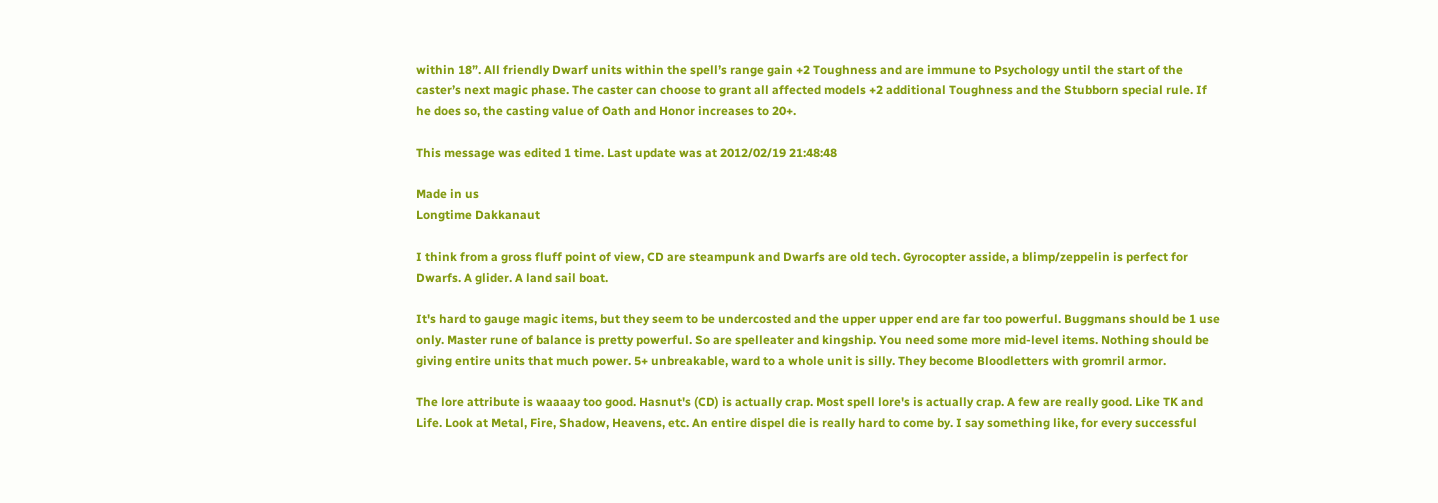within 18”. All friendly Dwarf units within the spell’s range gain +2 Toughness and are immune to Psychology until the start of the caster’s next magic phase. The caster can choose to grant all affected models +2 additional Toughness and the Stubborn special rule. If he does so, the casting value of Oath and Honor increases to 20+.

This message was edited 1 time. Last update was at 2012/02/19 21:48:48

Made in us
Longtime Dakkanaut

I think from a gross fluff point of view, CD are steampunk and Dwarfs are old tech. Gyrocopter asside, a blimp/zeppelin is perfect for Dwarfs. A glider. A land sail boat.

It's hard to gauge magic items, but they seem to be undercosted and the upper upper end are far too powerful. Buggmans should be 1 use only. Master rune of balance is pretty powerful. So are spelleater and kingship. You need some more mid-level items. Nothing should be giving entire units that much power. 5+ unbreakable, ward to a whole unit is silly. They become Bloodletters with gromril armor.

The lore attribute is waaaay too good. Hasnut's (CD) is actually crap. Most spell lore's is actually crap. A few are really good. Like TK and Life. Look at Metal, Fire, Shadow, Heavens, etc. An entire dispel die is really hard to come by. I say something like, for every successful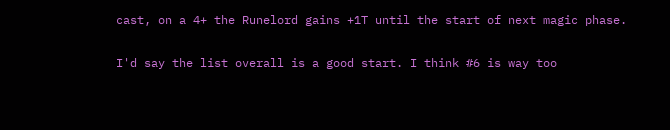cast, on a 4+ the Runelord gains +1T until the start of next magic phase.

I'd say the list overall is a good start. I think #6 is way too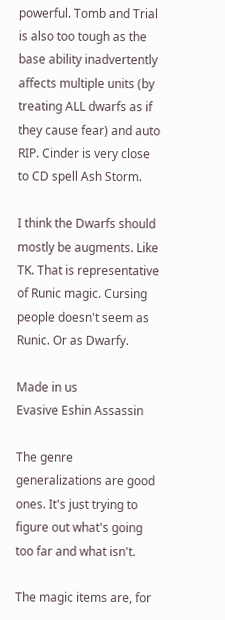powerful. Tomb and Trial is also too tough as the base ability inadvertently affects multiple units (by treating ALL dwarfs as if they cause fear) and auto RIP. Cinder is very close to CD spell Ash Storm.

I think the Dwarfs should mostly be augments. Like TK. That is representative of Runic magic. Cursing people doesn't seem as Runic. Or as Dwarfy.

Made in us
Evasive Eshin Assassin

The genre generalizations are good ones. It's just trying to figure out what's going too far and what isn't.

The magic items are, for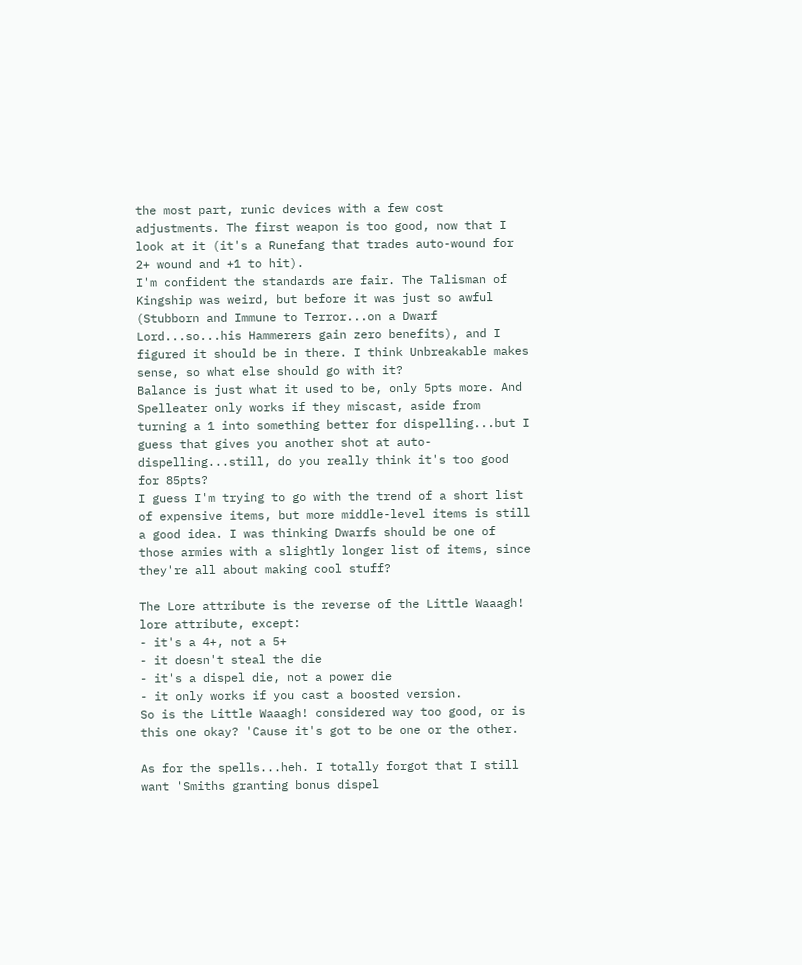the most part, runic devices with a few cost adjustments. The first weapon is too good, now that I look at it (it's a Runefang that trades auto-wound for 2+ wound and +1 to hit).
I'm confident the standards are fair. The Talisman of Kingship was weird, but before it was just so awful (Stubborn and Immune to Terror...on a Dwarf Lord...so...his Hammerers gain zero benefits), and I figured it should be in there. I think Unbreakable makes sense, so what else should go with it?
Balance is just what it used to be, only 5pts more. And Spelleater only works if they miscast, aside from turning a 1 into something better for dispelling...but I guess that gives you another shot at auto-dispelling...still, do you really think it's too good for 85pts?
I guess I'm trying to go with the trend of a short list of expensive items, but more middle-level items is still a good idea. I was thinking Dwarfs should be one of those armies with a slightly longer list of items, since they're all about making cool stuff?

The Lore attribute is the reverse of the Little Waaagh! lore attribute, except:
- it's a 4+, not a 5+
- it doesn't steal the die
- it's a dispel die, not a power die
- it only works if you cast a boosted version.
So is the Little Waaagh! considered way too good, or is this one okay? 'Cause it's got to be one or the other.

As for the spells...heh. I totally forgot that I still want 'Smiths granting bonus dispel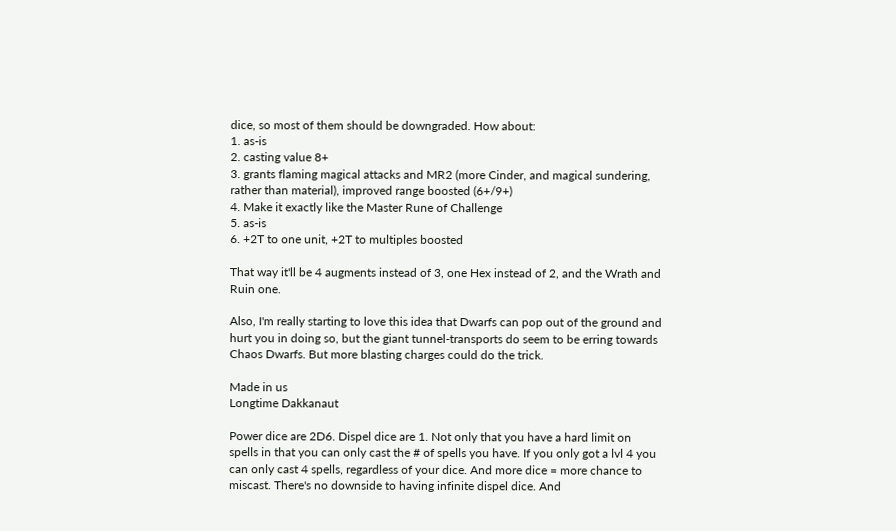dice, so most of them should be downgraded. How about:
1. as-is
2. casting value 8+
3. grants flaming magical attacks and MR2 (more Cinder, and magical sundering, rather than material), improved range boosted (6+/9+)
4. Make it exactly like the Master Rune of Challenge
5. as-is
6. +2T to one unit, +2T to multiples boosted

That way it'll be 4 augments instead of 3, one Hex instead of 2, and the Wrath and Ruin one.

Also, I'm really starting to love this idea that Dwarfs can pop out of the ground and hurt you in doing so, but the giant tunnel-transports do seem to be erring towards Chaos Dwarfs. But more blasting charges could do the trick.

Made in us
Longtime Dakkanaut

Power dice are 2D6. Dispel dice are 1. Not only that you have a hard limit on spells in that you can only cast the # of spells you have. If you only got a lvl 4 you can only cast 4 spells, regardless of your dice. And more dice = more chance to miscast. There's no downside to having infinite dispel dice. And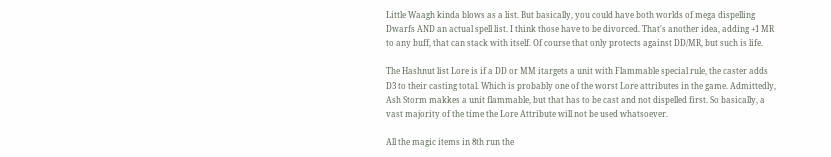Little Waagh kinda blows as a list. But basically, you could have both worlds of mega dispelling Dwarfs AND an actual spell list. I think those have to be divorced. That's another idea, adding +1 MR to any buff, that can stack with itself. Of course that only protects against DD/MR, but such is life.

The Hashnut list Lore is if a DD or MM itargets a unit with Flammable special rule, the caster adds D3 to their casting total. Which is probably one of the worst Lore attributes in the game. Admittedly, Ash Storm makkes a unit flammable, but that has to be cast and not dispelled first. So basically, a vast majority of the time the Lore Attribute will not be used whatsoever.

All the magic items in 8th run the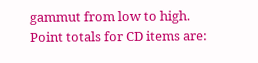gammut from low to high. Point totals for CD items are: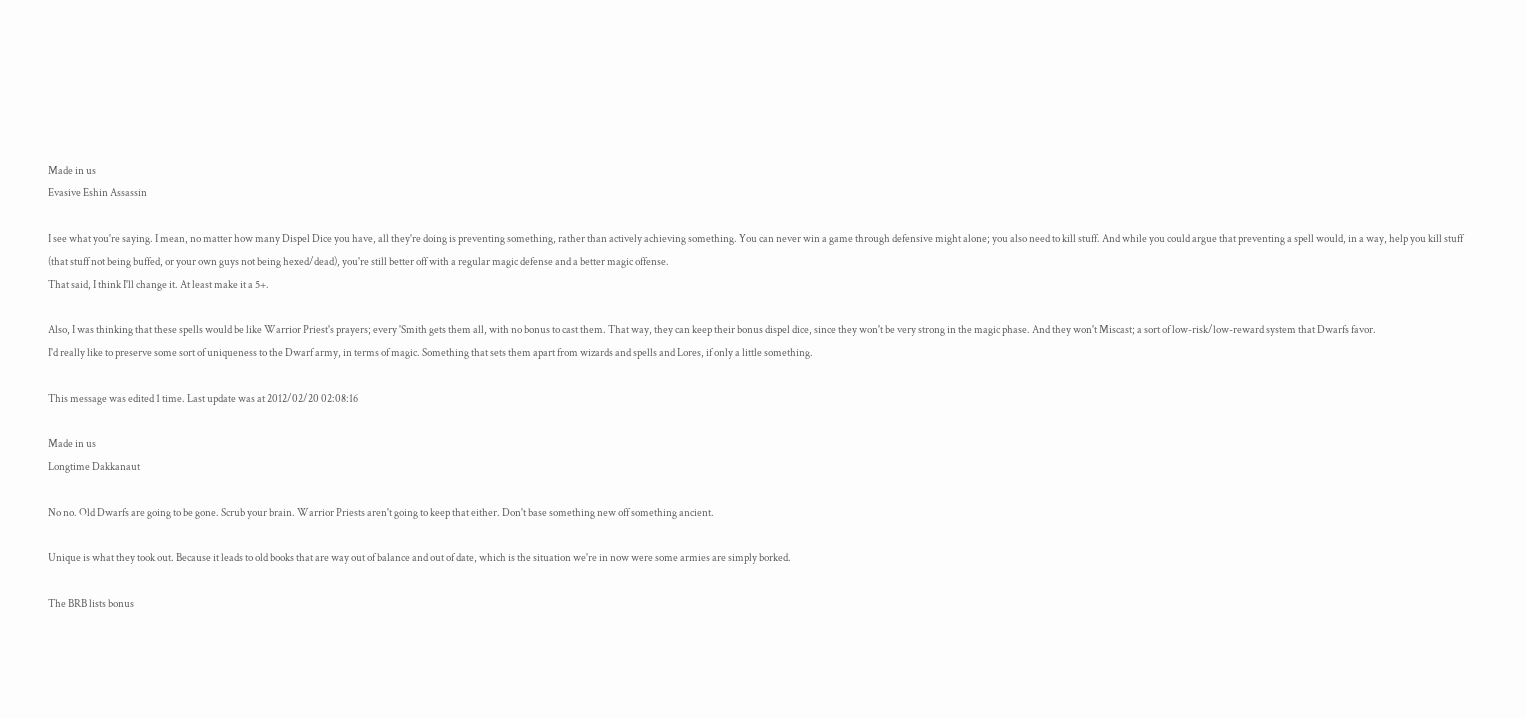Made in us
Evasive Eshin Assassin

I see what you're saying. I mean, no matter how many Dispel Dice you have, all they're doing is preventing something, rather than actively achieving something. You can never win a game through defensive might alone; you also need to kill stuff. And while you could argue that preventing a spell would, in a way, help you kill stuff (that stuff not being buffed, or your own guys not being hexed/dead), you're still better off with a regular magic defense and a better magic offense.
That said, I think I'll change it. At least make it a 5+.

Also, I was thinking that these spells would be like Warrior Priest's prayers; every 'Smith gets them all, with no bonus to cast them. That way, they can keep their bonus dispel dice, since they won't be very strong in the magic phase. And they won't Miscast; a sort of low-risk/low-reward system that Dwarfs favor.
I'd really like to preserve some sort of uniqueness to the Dwarf army, in terms of magic. Something that sets them apart from wizards and spells and Lores, if only a little something.

This message was edited 1 time. Last update was at 2012/02/20 02:08:16

Made in us
Longtime Dakkanaut

No no. Old Dwarfs are going to be gone. Scrub your brain. Warrior Priests aren't going to keep that either. Don't base something new off something ancient.

Unique is what they took out. Because it leads to old books that are way out of balance and out of date, which is the situation we're in now were some armies are simply borked.

The BRB lists bonus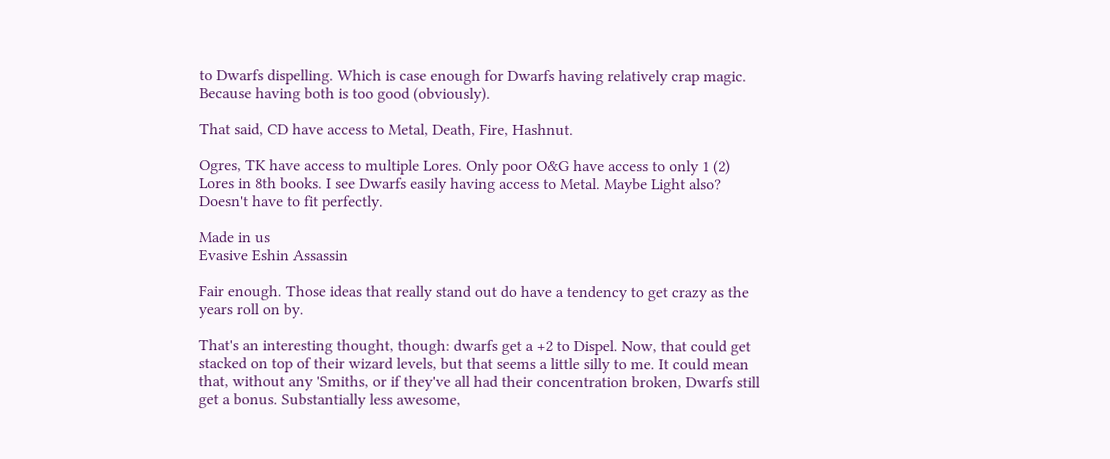to Dwarfs dispelling. Which is case enough for Dwarfs having relatively crap magic. Because having both is too good (obviously).

That said, CD have access to Metal, Death, Fire, Hashnut.

Ogres, TK have access to multiple Lores. Only poor O&G have access to only 1 (2) Lores in 8th books. I see Dwarfs easily having access to Metal. Maybe Light also? Doesn't have to fit perfectly.

Made in us
Evasive Eshin Assassin

Fair enough. Those ideas that really stand out do have a tendency to get crazy as the years roll on by.

That's an interesting thought, though: dwarfs get a +2 to Dispel. Now, that could get stacked on top of their wizard levels, but that seems a little silly to me. It could mean that, without any 'Smiths, or if they've all had their concentration broken, Dwarfs still get a bonus. Substantially less awesome,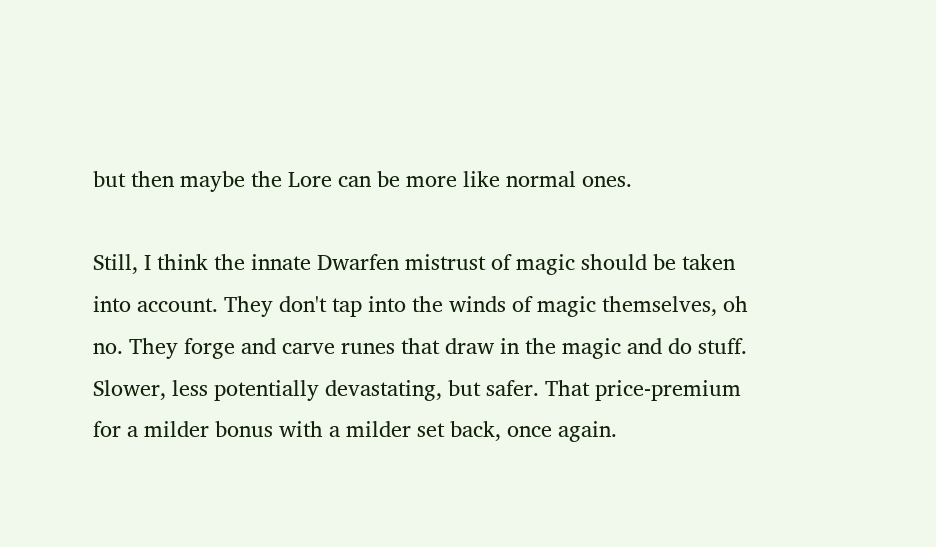but then maybe the Lore can be more like normal ones.

Still, I think the innate Dwarfen mistrust of magic should be taken into account. They don't tap into the winds of magic themselves, oh no. They forge and carve runes that draw in the magic and do stuff. Slower, less potentially devastating, but safer. That price-premium for a milder bonus with a milder set back, once again.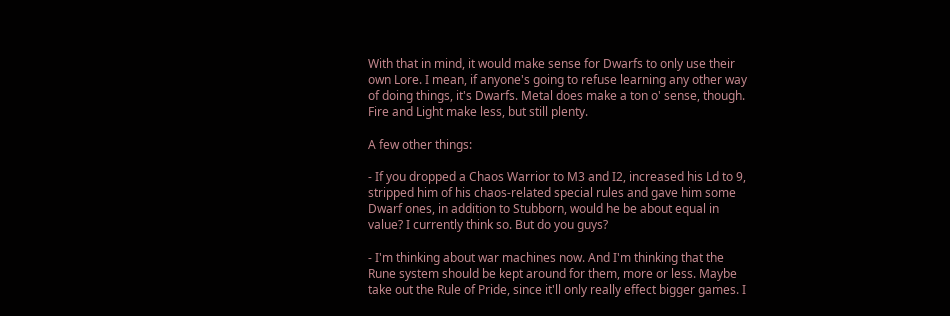With that in mind, it would make sense for Dwarfs to only use their own Lore. I mean, if anyone's going to refuse learning any other way of doing things, it's Dwarfs. Metal does make a ton o' sense, though. Fire and Light make less, but still plenty.

A few other things:

- If you dropped a Chaos Warrior to M3 and I2, increased his Ld to 9, stripped him of his chaos-related special rules and gave him some Dwarf ones, in addition to Stubborn, would he be about equal in value? I currently think so. But do you guys?

- I'm thinking about war machines now. And I'm thinking that the Rune system should be kept around for them, more or less. Maybe take out the Rule of Pride, since it'll only really effect bigger games. I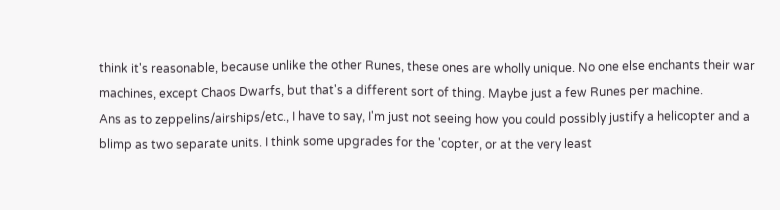think it's reasonable, because unlike the other Runes, these ones are wholly unique. No one else enchants their war machines, except Chaos Dwarfs, but that's a different sort of thing. Maybe just a few Runes per machine.
Ans as to zeppelins/airships/etc., I have to say, I'm just not seeing how you could possibly justify a helicopter and a blimp as two separate units. I think some upgrades for the 'copter, or at the very least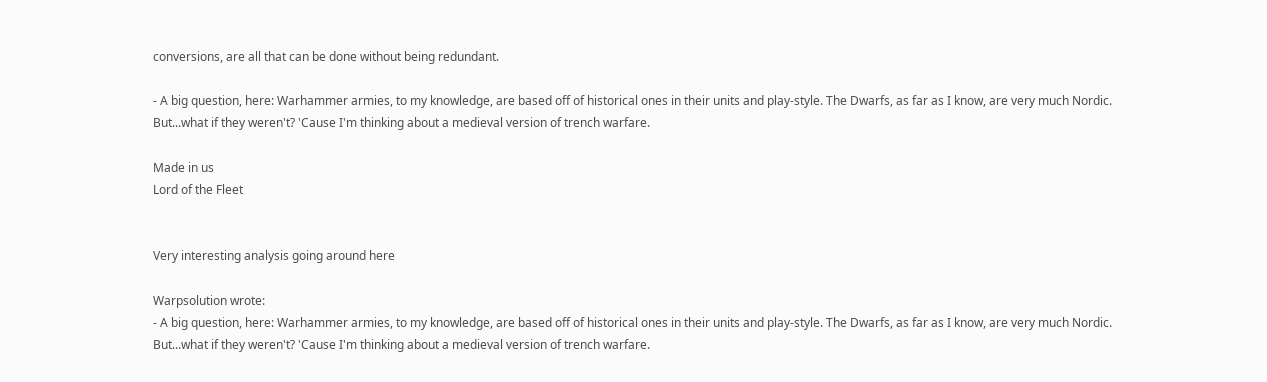conversions, are all that can be done without being redundant.

- A big question, here: Warhammer armies, to my knowledge, are based off of historical ones in their units and play-style. The Dwarfs, as far as I know, are very much Nordic.
But...what if they weren't? 'Cause I'm thinking about a medieval version of trench warfare.

Made in us
Lord of the Fleet


Very interesting analysis going around here

Warpsolution wrote:
- A big question, here: Warhammer armies, to my knowledge, are based off of historical ones in their units and play-style. The Dwarfs, as far as I know, are very much Nordic.
But...what if they weren't? 'Cause I'm thinking about a medieval version of trench warfare.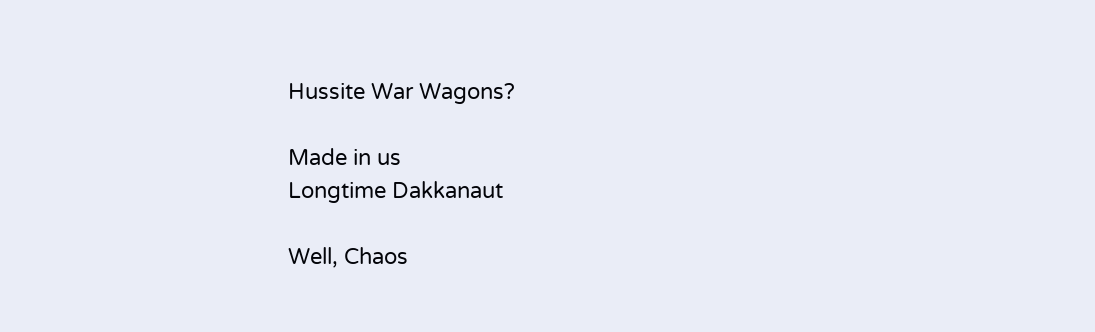Hussite War Wagons?

Made in us
Longtime Dakkanaut

Well, Chaos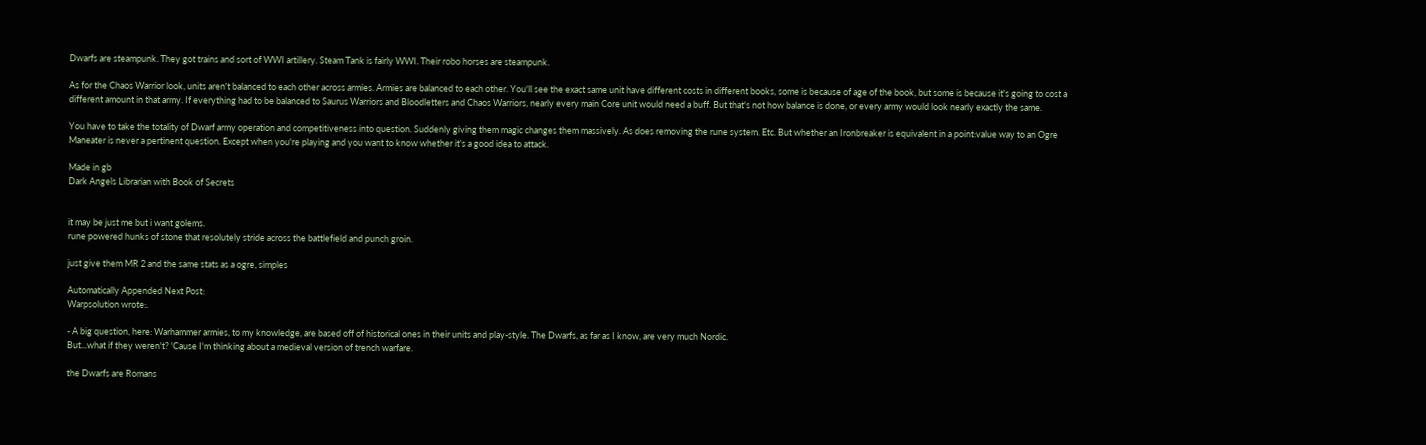Dwarfs are steampunk. They got trains and sort of WWI artillery. Steam Tank is fairly WWI. Their robo horses are steampunk.

As for the Chaos Warrior look, units aren't balanced to each other across armies. Armies are balanced to each other. You'll see the exact same unit have different costs in different books, some is because of age of the book, but some is because it's going to cost a different amount in that army. If everything had to be balanced to Saurus Warriors and Bloodletters and Chaos Warriors, nearly every main Core unit would need a buff. But that's not how balance is done, or every army would look nearly exactly the same.

You have to take the totality of Dwarf army operation and competitiveness into question. Suddenly giving them magic changes them massively. As does removing the rune system. Etc. But whether an Ironbreaker is equivalent in a point:value way to an Ogre Maneater is never a pertinent question. Except when you're playing and you want to know whether it's a good idea to attack.

Made in gb
Dark Angels Librarian with Book of Secrets


it may be just me but i want golems.
rune powered hunks of stone that resolutely stride across the battlefield and punch groin.

just give them MR 2 and the same stats as a ogre, simples

Automatically Appended Next Post:
Warpsolution wrote:.

- A big question, here: Warhammer armies, to my knowledge, are based off of historical ones in their units and play-style. The Dwarfs, as far as I know, are very much Nordic.
But...what if they weren't? 'Cause I'm thinking about a medieval version of trench warfare.

the Dwarfs are Romans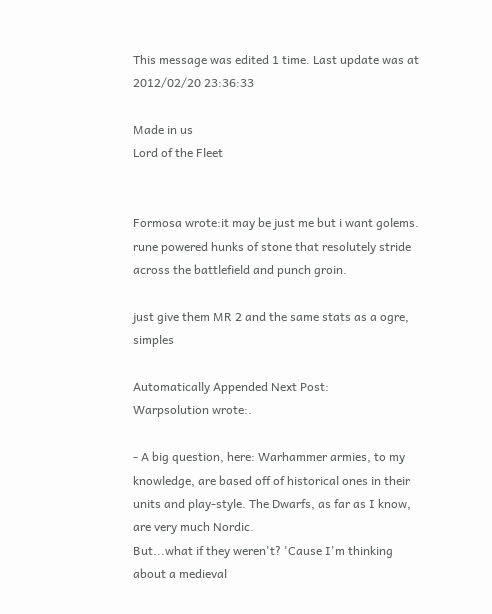This message was edited 1 time. Last update was at 2012/02/20 23:36:33

Made in us
Lord of the Fleet


Formosa wrote:it may be just me but i want golems.
rune powered hunks of stone that resolutely stride across the battlefield and punch groin.

just give them MR 2 and the same stats as a ogre, simples

Automatically Appended Next Post:
Warpsolution wrote:.

- A big question, here: Warhammer armies, to my knowledge, are based off of historical ones in their units and play-style. The Dwarfs, as far as I know, are very much Nordic.
But...what if they weren't? 'Cause I'm thinking about a medieval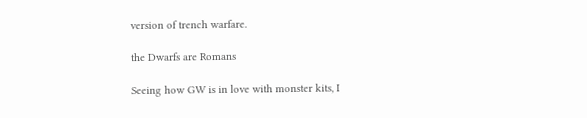version of trench warfare.

the Dwarfs are Romans

Seeing how GW is in love with monster kits, I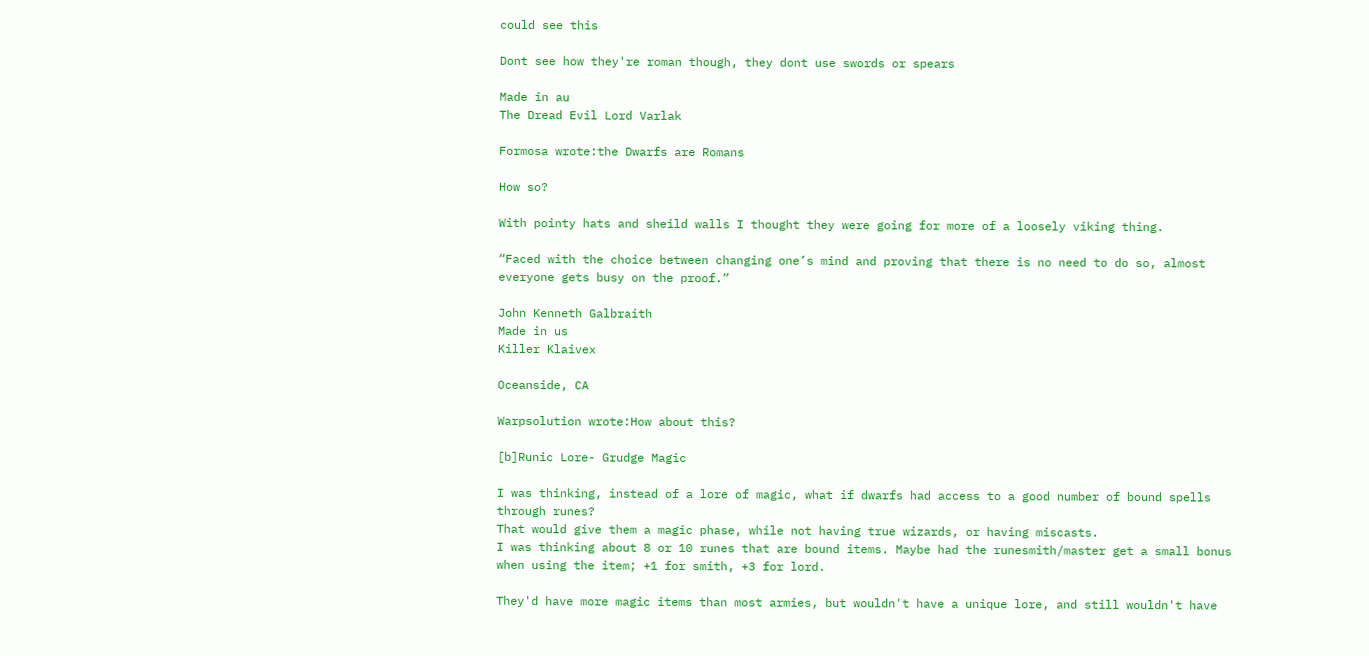could see this

Dont see how they're roman though, they dont use swords or spears

Made in au
The Dread Evil Lord Varlak

Formosa wrote:the Dwarfs are Romans

How so?

With pointy hats and sheild walls I thought they were going for more of a loosely viking thing.

“Faced with the choice between changing one’s mind and proving that there is no need to do so, almost everyone gets busy on the proof.”

John Kenneth Galbraith
Made in us
Killer Klaivex

Oceanside, CA

Warpsolution wrote:How about this?

[b]Runic Lore- Grudge Magic

I was thinking, instead of a lore of magic, what if dwarfs had access to a good number of bound spells through runes?
That would give them a magic phase, while not having true wizards, or having miscasts.
I was thinking about 8 or 10 runes that are bound items. Maybe had the runesmith/master get a small bonus when using the item; +1 for smith, +3 for lord.

They'd have more magic items than most armies, but wouldn't have a unique lore, and still wouldn't have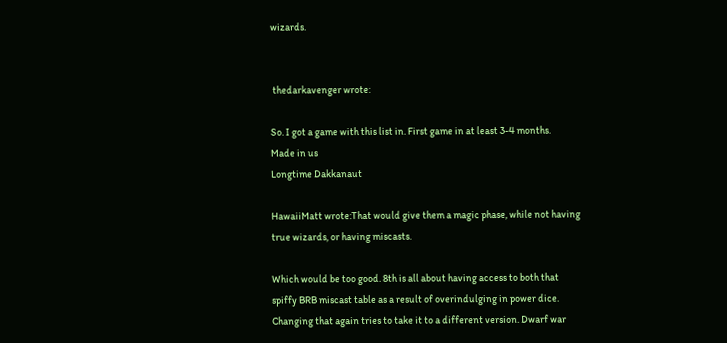wizards.


 thedarkavenger wrote:

So. I got a game with this list in. First game in at least 3-4 months.
Made in us
Longtime Dakkanaut

HawaiiMatt wrote:That would give them a magic phase, while not having true wizards, or having miscasts.

Which would be too good. 8th is all about having access to both that spiffy BRB miscast table as a result of overindulging in power dice. Changing that again tries to take it to a different version. Dwarf war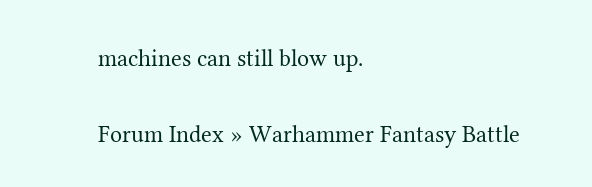machines can still blow up.

Forum Index » Warhammer Fantasy Battle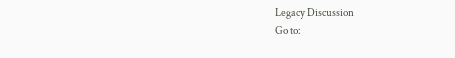Legacy Discussion
Go to: